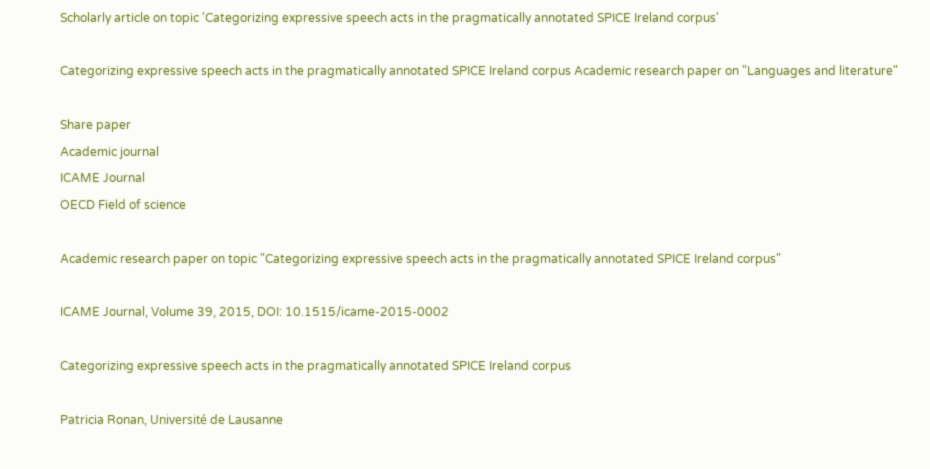Scholarly article on topic 'Categorizing expressive speech acts in the pragmatically annotated SPICE Ireland corpus'

Categorizing expressive speech acts in the pragmatically annotated SPICE Ireland corpus Academic research paper on "Languages and literature"

Share paper
Academic journal
ICAME Journal
OECD Field of science

Academic research paper on topic "Categorizing expressive speech acts in the pragmatically annotated SPICE Ireland corpus"

ICAME Journal, Volume 39, 2015, DOI: 10.1515/icame-2015-0002

Categorizing expressive speech acts in the pragmatically annotated SPICE Ireland corpus

Patricia Ronan, Université de Lausanne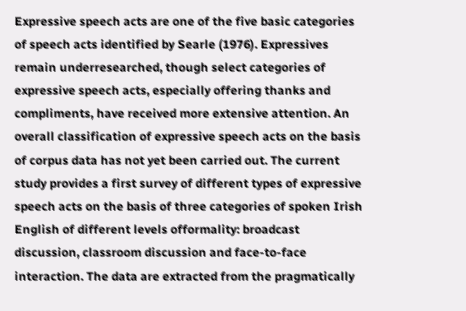Expressive speech acts are one of the five basic categories of speech acts identified by Searle (1976). Expressives remain underresearched, though select categories of expressive speech acts, especially offering thanks and compliments, have received more extensive attention. An overall classification of expressive speech acts on the basis of corpus data has not yet been carried out. The current study provides a first survey of different types of expressive speech acts on the basis of three categories of spoken Irish English of different levels offormality: broadcast discussion, classroom discussion and face-to-face interaction. The data are extracted from the pragmatically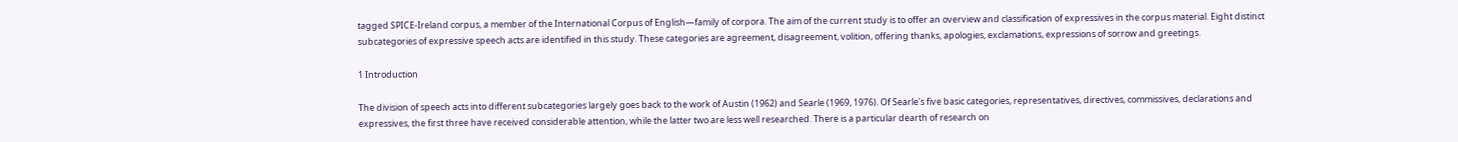tagged SPICE-Ireland corpus, a member of the International Corpus of English—family of corpora. The aim of the current study is to offer an overview and classification of expressives in the corpus material. Eight distinct subcategories of expressive speech acts are identified in this study. These categories are agreement, disagreement, volition, offering thanks, apologies, exclamations, expressions of sorrow and greetings.

1 Introduction

The division of speech acts into different subcategories largely goes back to the work of Austin (1962) and Searle (1969, 1976). Of Searle's five basic categories, representatives, directives, commissives, declarations and expressives, the first three have received considerable attention, while the latter two are less well researched. There is a particular dearth of research on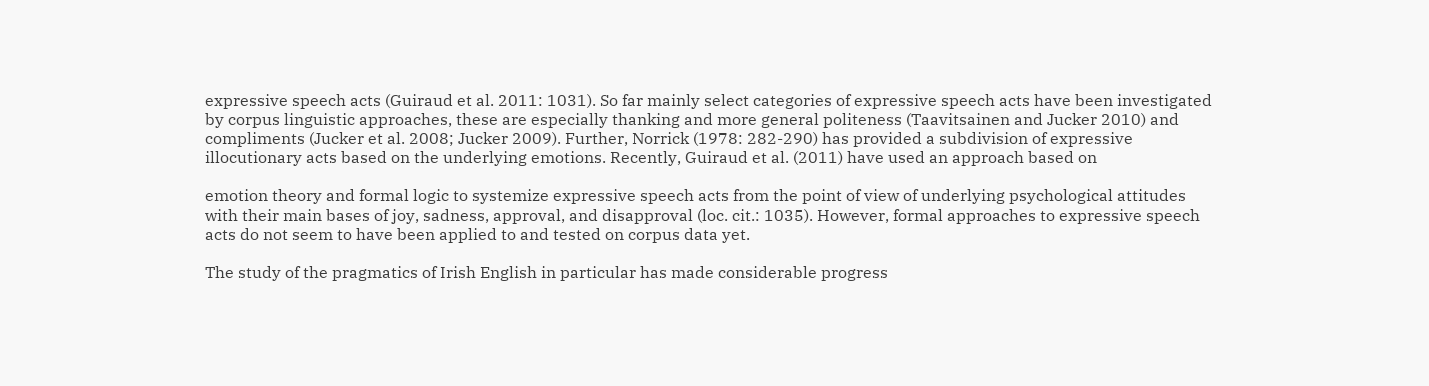expressive speech acts (Guiraud et al. 2011: 1031). So far mainly select categories of expressive speech acts have been investigated by corpus linguistic approaches, these are especially thanking and more general politeness (Taavitsainen and Jucker 2010) and compliments (Jucker et al. 2008; Jucker 2009). Further, Norrick (1978: 282-290) has provided a subdivision of expressive illocutionary acts based on the underlying emotions. Recently, Guiraud et al. (2011) have used an approach based on

emotion theory and formal logic to systemize expressive speech acts from the point of view of underlying psychological attitudes with their main bases of joy, sadness, approval, and disapproval (loc. cit.: 1035). However, formal approaches to expressive speech acts do not seem to have been applied to and tested on corpus data yet.

The study of the pragmatics of Irish English in particular has made considerable progress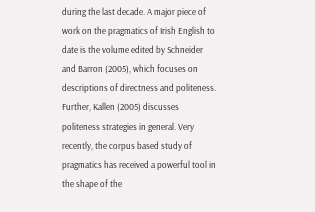during the last decade. A major piece of work on the pragmatics of Irish English to date is the volume edited by Schneider and Barron (2005), which focuses on descriptions of directness and politeness. Further, Kallen (2005) discusses politeness strategies in general. Very recently, the corpus based study of pragmatics has received a powerful tool in the shape of the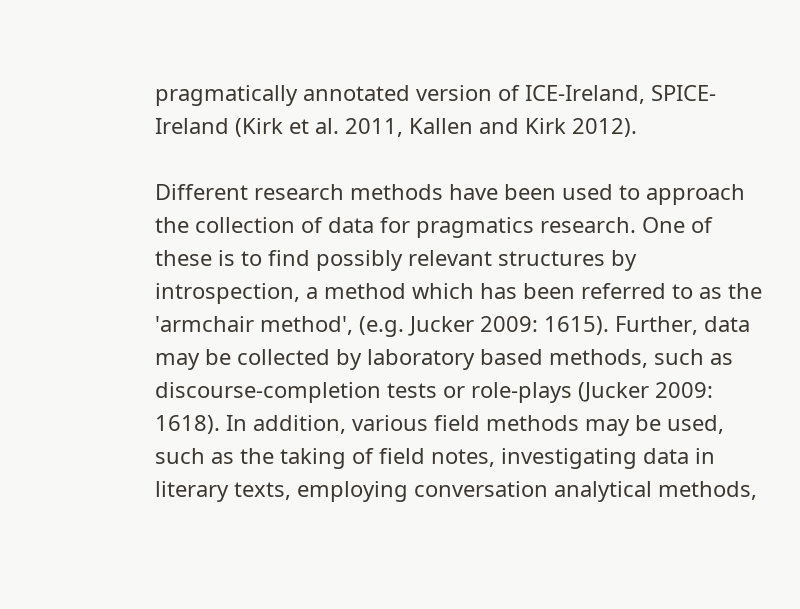pragmatically annotated version of ICE-Ireland, SPICE-Ireland (Kirk et al. 2011, Kallen and Kirk 2012).

Different research methods have been used to approach the collection of data for pragmatics research. One of these is to find possibly relevant structures by introspection, a method which has been referred to as the 'armchair method', (e.g. Jucker 2009: 1615). Further, data may be collected by laboratory based methods, such as discourse-completion tests or role-plays (Jucker 2009: 1618). In addition, various field methods may be used, such as the taking of field notes, investigating data in literary texts, employing conversation analytical methods,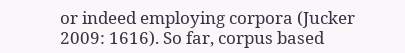or indeed employing corpora (Jucker 2009: 1616). So far, corpus based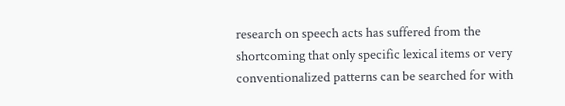research on speech acts has suffered from the shortcoming that only specific lexical items or very conventionalized patterns can be searched for with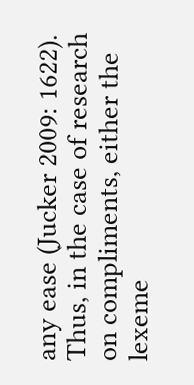any ease (Jucker 2009: 1622). Thus, in the case of research on compliments, either the lexeme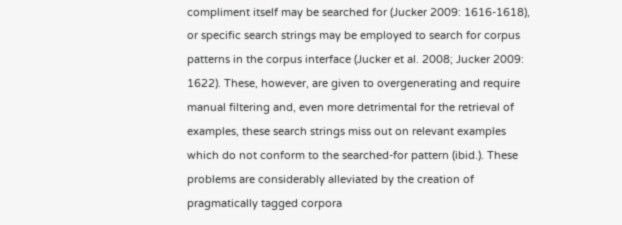compliment itself may be searched for (Jucker 2009: 1616-1618), or specific search strings may be employed to search for corpus patterns in the corpus interface (Jucker et al. 2008; Jucker 2009: 1622). These, however, are given to overgenerating and require manual filtering and, even more detrimental for the retrieval of examples, these search strings miss out on relevant examples which do not conform to the searched-for pattern (ibid.). These problems are considerably alleviated by the creation of pragmatically tagged corpora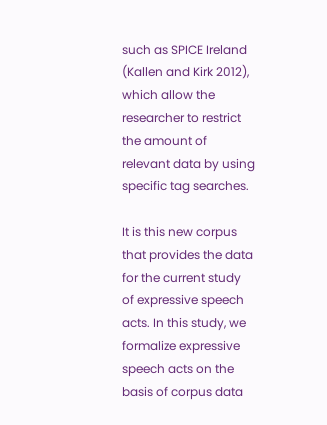such as SPICE Ireland (Kallen and Kirk 2012), which allow the researcher to restrict the amount of relevant data by using specific tag searches.

It is this new corpus that provides the data for the current study of expressive speech acts. In this study, we formalize expressive speech acts on the basis of corpus data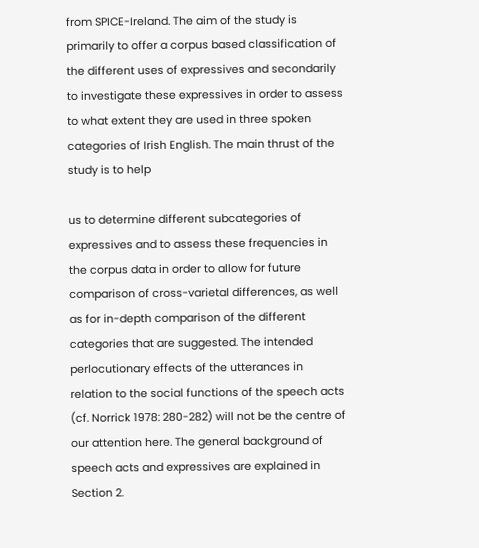from SPICE-Ireland. The aim of the study is primarily to offer a corpus based classification of the different uses of expressives and secondarily to investigate these expressives in order to assess to what extent they are used in three spoken categories of Irish English. The main thrust of the study is to help

us to determine different subcategories of expressives and to assess these frequencies in the corpus data in order to allow for future comparison of cross-varietal differences, as well as for in-depth comparison of the different categories that are suggested. The intended perlocutionary effects of the utterances in relation to the social functions of the speech acts (cf. Norrick 1978: 280-282) will not be the centre of our attention here. The general background of speech acts and expressives are explained in Section 2.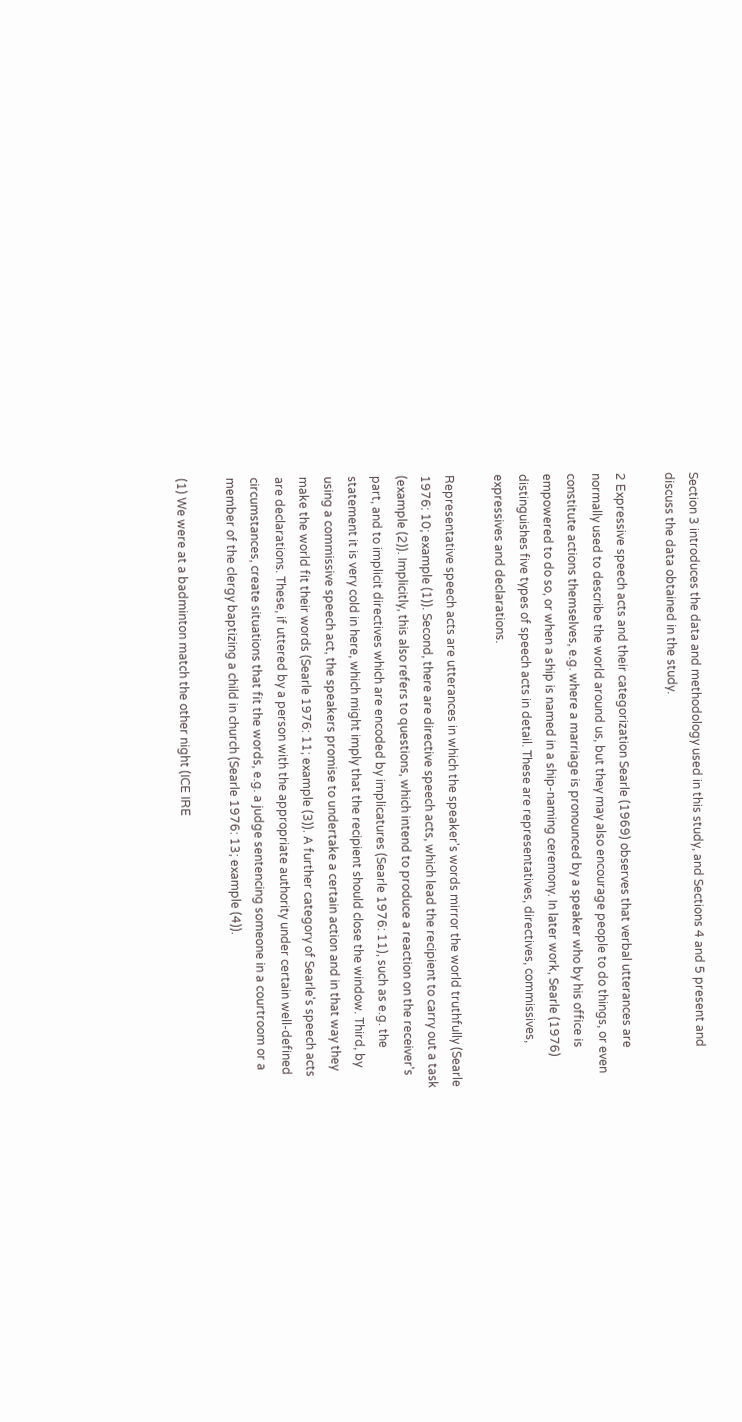Section 3 introduces the data and methodology used in this study, and Sections 4 and 5 present and discuss the data obtained in the study.

2 Expressive speech acts and their categorization Searle (1969) observes that verbal utterances are normally used to describe the world around us, but they may also encourage people to do things, or even constitute actions themselves, e.g. where a marriage is pronounced by a speaker who by his office is empowered to do so, or when a ship is named in a ship-naming ceremony. In later work, Searle (1976) distinguishes five types of speech acts in detail. These are representatives, directives, commissives, expressives and declarations.

Representative speech acts are utterances in which the speaker's words mirror the world truthfully (Searle 1976: 10; example (1)). Second, there are directive speech acts, which lead the recipient to carry out a task (example (2)). Implicitly, this also refers to questions, which intend to produce a reaction on the receiver's part, and to implicit directives which are encoded by implicatures (Searle 1976: 11), such as e.g. the statement it is very cold in here, which might imply that the recipient should close the window. Third, by using a commissive speech act, the speakers promise to undertake a certain action and in that way they make the world fit their words (Searle 1976: 11; example (3)). A further category of Searle's speech acts are declarations. These, if uttered by a person with the appropriate authority under certain well-defined circumstances, create situations that fit the words, e.g. a judge sentencing someone in a courtroom or a member of the clergy baptizing a child in church (Searle 1976: 13; example (4)).

(1) We were at a badminton match the other night (ICE IRE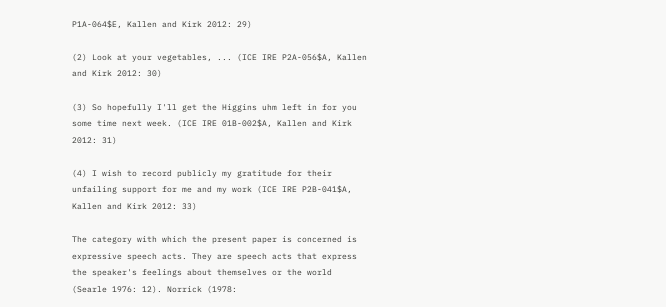P1A-064$E, Kallen and Kirk 2012: 29)

(2) Look at your vegetables, ... (ICE IRE P2A-056$A, Kallen and Kirk 2012: 30)

(3) So hopefully I'll get the Higgins uhm left in for you some time next week. (ICE IRE 01B-002$A, Kallen and Kirk 2012: 31)

(4) I wish to record publicly my gratitude for their unfailing support for me and my work (ICE IRE P2B-041$A, Kallen and Kirk 2012: 33)

The category with which the present paper is concerned is expressive speech acts. They are speech acts that express the speaker's feelings about themselves or the world (Searle 1976: 12). Norrick (1978: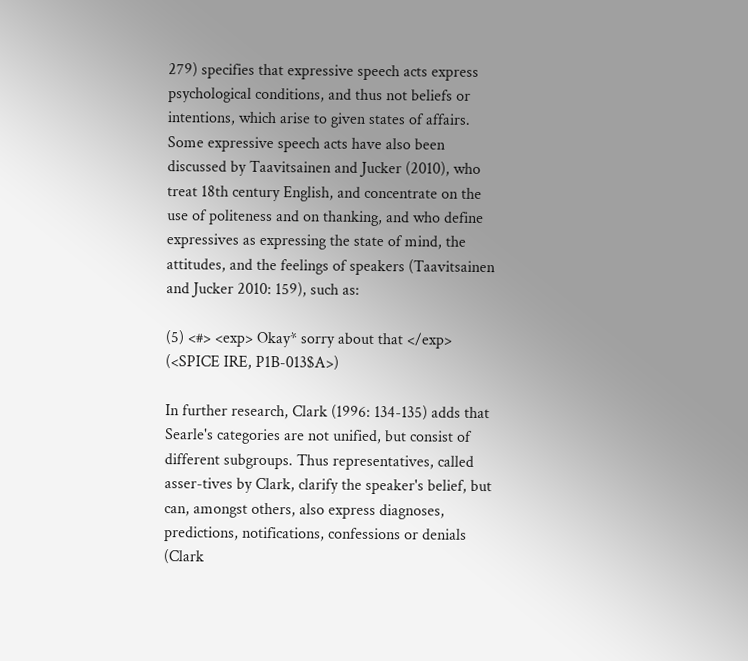279) specifies that expressive speech acts express psychological conditions, and thus not beliefs or intentions, which arise to given states of affairs. Some expressive speech acts have also been discussed by Taavitsainen and Jucker (2010), who treat 18th century English, and concentrate on the use of politeness and on thanking, and who define expressives as expressing the state of mind, the attitudes, and the feelings of speakers (Taavitsainen and Jucker 2010: 159), such as:

(5) <#> <exp> Okay* sorry about that </exp> (<SPICE IRE, P1B-013$A>)

In further research, Clark (1996: 134-135) adds that Searle's categories are not unified, but consist of different subgroups. Thus representatives, called asser-tives by Clark, clarify the speaker's belief, but can, amongst others, also express diagnoses, predictions, notifications, confessions or denials (Clark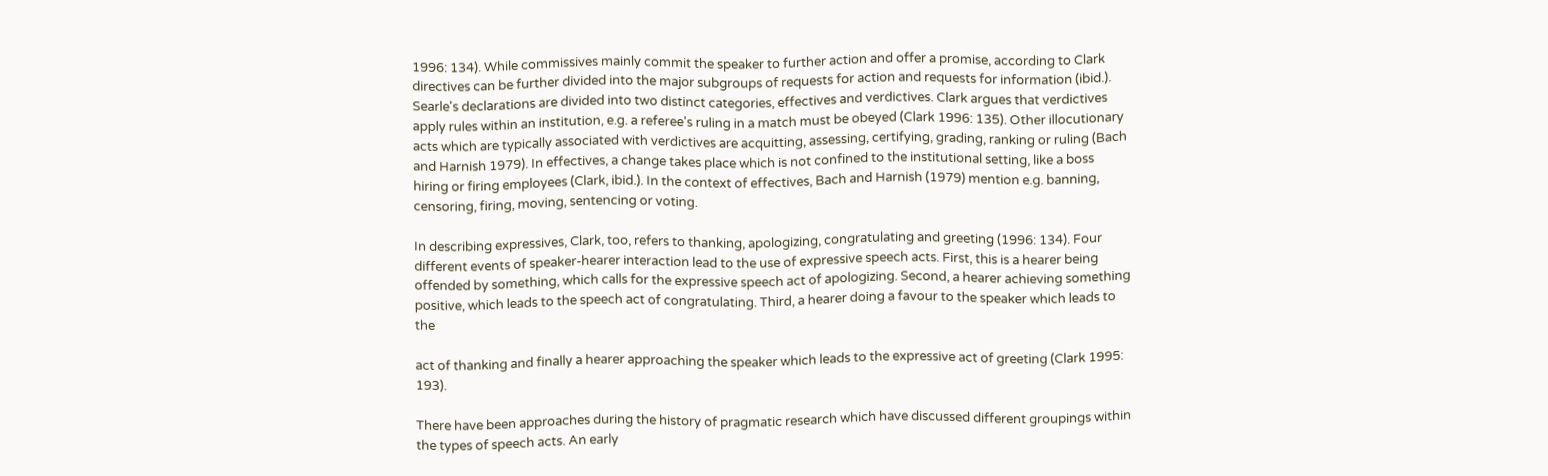1996: 134). While commissives mainly commit the speaker to further action and offer a promise, according to Clark directives can be further divided into the major subgroups of requests for action and requests for information (ibid.). Searle's declarations are divided into two distinct categories, effectives and verdictives. Clark argues that verdictives apply rules within an institution, e.g. a referee's ruling in a match must be obeyed (Clark 1996: 135). Other illocutionary acts which are typically associated with verdictives are acquitting, assessing, certifying, grading, ranking or ruling (Bach and Harnish 1979). In effectives, a change takes place which is not confined to the institutional setting, like a boss hiring or firing employees (Clark, ibid.). In the context of effectives, Bach and Harnish (1979) mention e.g. banning, censoring, firing, moving, sentencing or voting.

In describing expressives, Clark, too, refers to thanking, apologizing, congratulating and greeting (1996: 134). Four different events of speaker-hearer interaction lead to the use of expressive speech acts. First, this is a hearer being offended by something, which calls for the expressive speech act of apologizing. Second, a hearer achieving something positive, which leads to the speech act of congratulating. Third, a hearer doing a favour to the speaker which leads to the

act of thanking and finally a hearer approaching the speaker which leads to the expressive act of greeting (Clark 1995: 193).

There have been approaches during the history of pragmatic research which have discussed different groupings within the types of speech acts. An early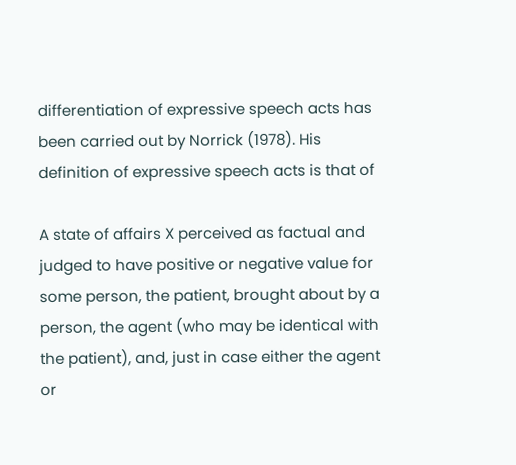differentiation of expressive speech acts has been carried out by Norrick (1978). His definition of expressive speech acts is that of

A state of affairs X perceived as factual and judged to have positive or negative value for some person, the patient, brought about by a person, the agent (who may be identical with the patient), and, just in case either the agent or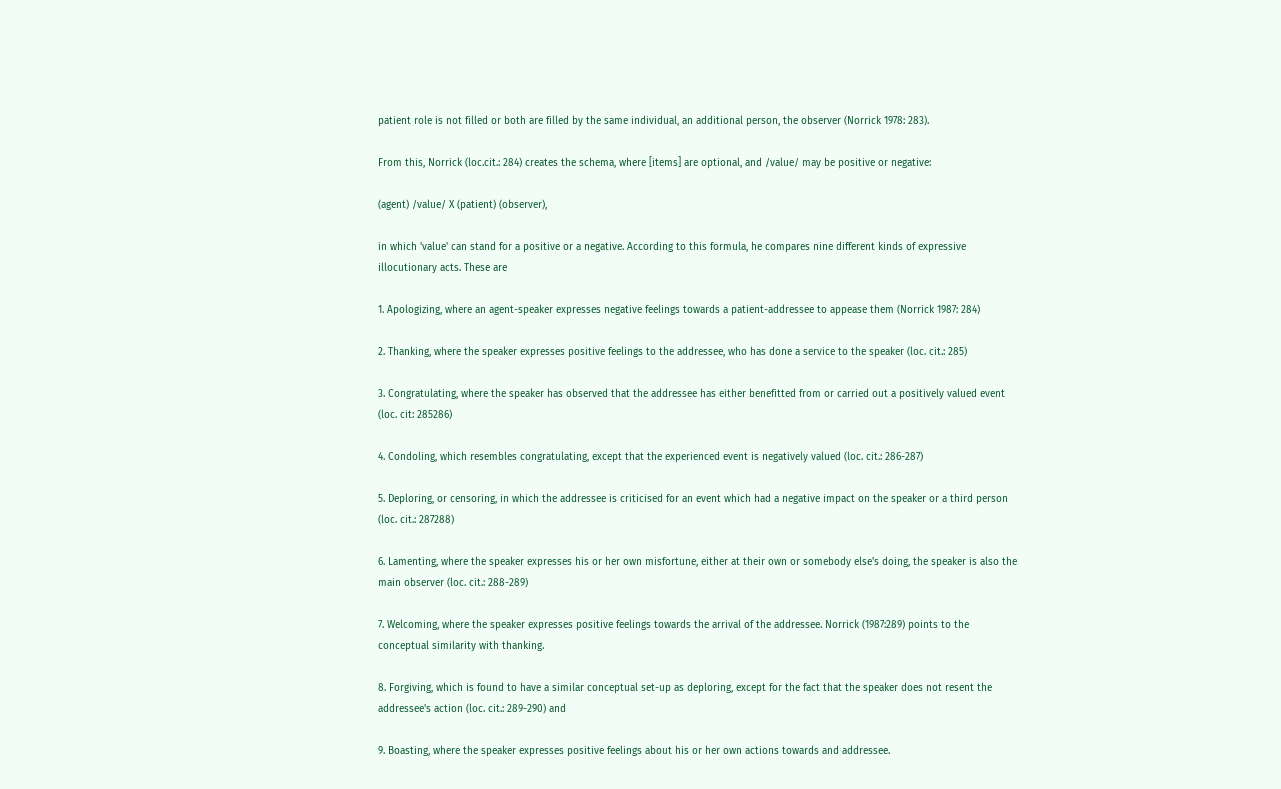patient role is not filled or both are filled by the same individual, an additional person, the observer (Norrick 1978: 283).

From this, Norrick (loc.cit.: 284) creates the schema, where [items] are optional, and /value/ may be positive or negative:

(agent) /value/ X (patient) (observer),

in which 'value' can stand for a positive or a negative. According to this formula, he compares nine different kinds of expressive illocutionary acts. These are

1. Apologizing, where an agent-speaker expresses negative feelings towards a patient-addressee to appease them (Norrick 1987: 284)

2. Thanking, where the speaker expresses positive feelings to the addressee, who has done a service to the speaker (loc. cit.: 285)

3. Congratulating, where the speaker has observed that the addressee has either benefitted from or carried out a positively valued event (loc. cit: 285286)

4. Condoling, which resembles congratulating, except that the experienced event is negatively valued (loc. cit.: 286-287)

5. Deploring, or censoring, in which the addressee is criticised for an event which had a negative impact on the speaker or a third person (loc. cit.: 287288)

6. Lamenting, where the speaker expresses his or her own misfortune, either at their own or somebody else's doing, the speaker is also the main observer (loc. cit.: 288-289)

7. Welcoming, where the speaker expresses positive feelings towards the arrival of the addressee. Norrick (1987:289) points to the conceptual similarity with thanking.

8. Forgiving, which is found to have a similar conceptual set-up as deploring, except for the fact that the speaker does not resent the addressee's action (loc. cit.: 289-290) and

9. Boasting, where the speaker expresses positive feelings about his or her own actions towards and addressee.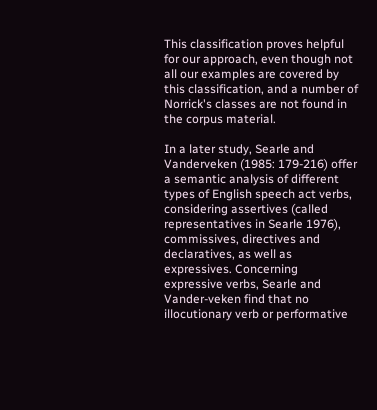This classification proves helpful for our approach, even though not all our examples are covered by this classification, and a number of Norrick's classes are not found in the corpus material.

In a later study, Searle and Vanderveken (1985: 179-216) offer a semantic analysis of different types of English speech act verbs, considering assertives (called representatives in Searle 1976), commissives, directives and declaratives, as well as expressives. Concerning expressive verbs, Searle and Vander-veken find that no illocutionary verb or performative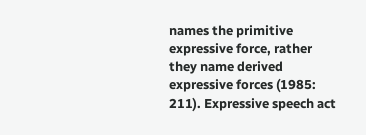names the primitive expressive force, rather they name derived expressive forces (1985: 211). Expressive speech act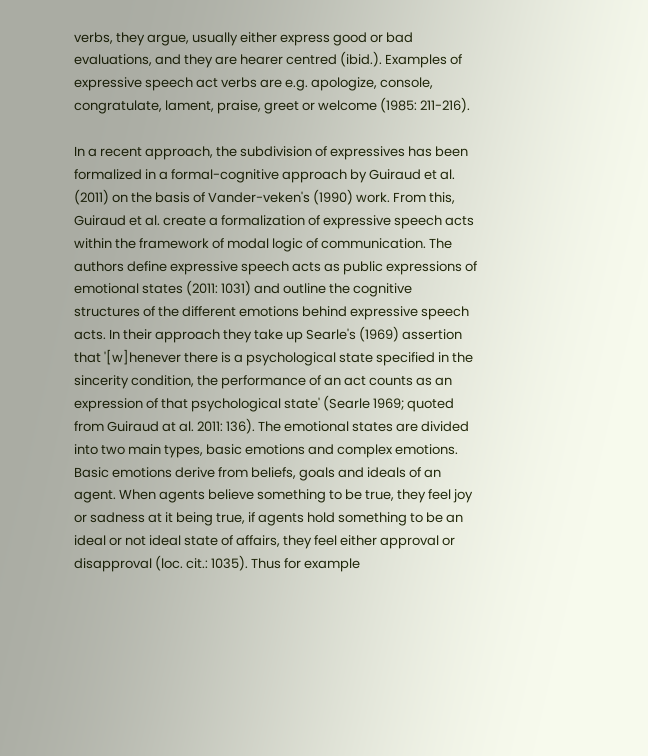verbs, they argue, usually either express good or bad evaluations, and they are hearer centred (ibid.). Examples of expressive speech act verbs are e.g. apologize, console, congratulate, lament, praise, greet or welcome (1985: 211-216).

In a recent approach, the subdivision of expressives has been formalized in a formal-cognitive approach by Guiraud et al. (2011) on the basis of Vander-veken's (1990) work. From this, Guiraud et al. create a formalization of expressive speech acts within the framework of modal logic of communication. The authors define expressive speech acts as public expressions of emotional states (2011: 1031) and outline the cognitive structures of the different emotions behind expressive speech acts. In their approach they take up Searle's (1969) assertion that '[w]henever there is a psychological state specified in the sincerity condition, the performance of an act counts as an expression of that psychological state' (Searle 1969; quoted from Guiraud at al. 2011: 136). The emotional states are divided into two main types, basic emotions and complex emotions. Basic emotions derive from beliefs, goals and ideals of an agent. When agents believe something to be true, they feel joy or sadness at it being true, if agents hold something to be an ideal or not ideal state of affairs, they feel either approval or disapproval (loc. cit.: 1035). Thus for example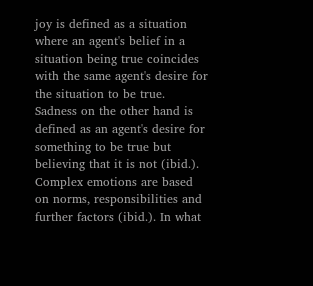joy is defined as a situation where an agent's belief in a situation being true coincides with the same agent's desire for the situation to be true. Sadness on the other hand is defined as an agent's desire for something to be true but believing that it is not (ibid.). Complex emotions are based on norms, responsibilities and further factors (ibid.). In what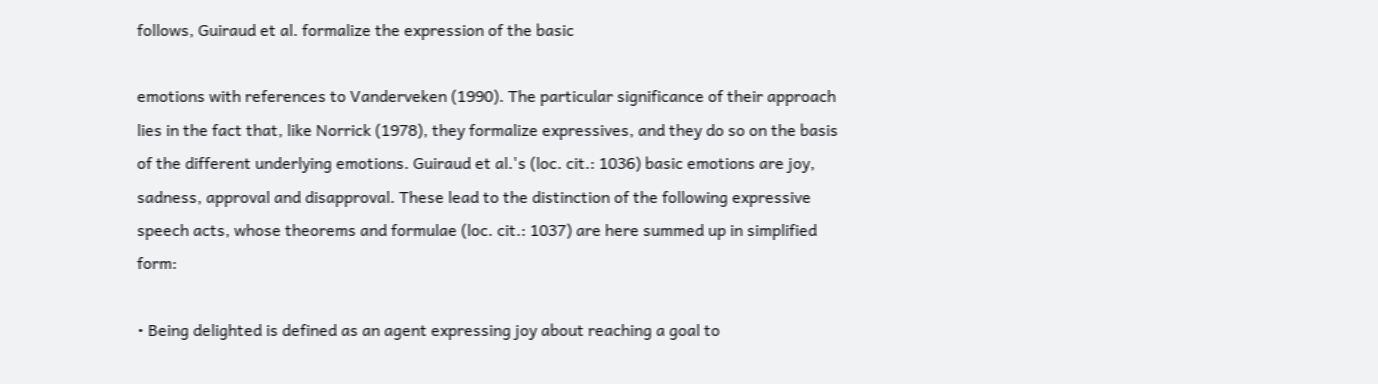follows, Guiraud et al. formalize the expression of the basic

emotions with references to Vanderveken (1990). The particular significance of their approach lies in the fact that, like Norrick (1978), they formalize expressives, and they do so on the basis of the different underlying emotions. Guiraud et al.'s (loc. cit.: 1036) basic emotions are joy, sadness, approval and disapproval. These lead to the distinction of the following expressive speech acts, whose theorems and formulae (loc. cit.: 1037) are here summed up in simplified form:

• Being delighted is defined as an agent expressing joy about reaching a goal to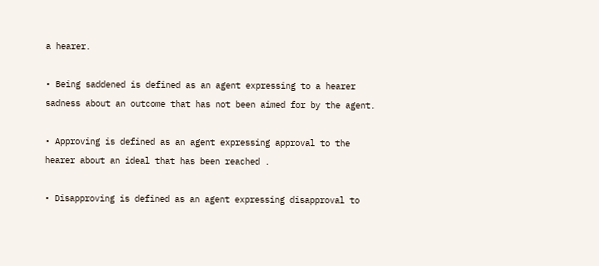a hearer.

• Being saddened is defined as an agent expressing to a hearer sadness about an outcome that has not been aimed for by the agent.

• Approving is defined as an agent expressing approval to the hearer about an ideal that has been reached .

• Disapproving is defined as an agent expressing disapproval to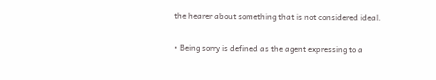the hearer about something that is not considered ideal.

• Being sorry is defined as the agent expressing to a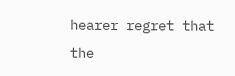hearer regret that the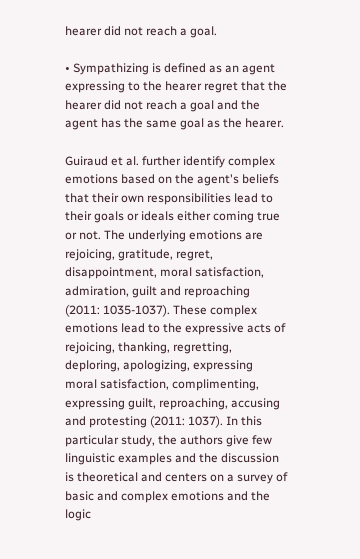hearer did not reach a goal.

• Sympathizing is defined as an agent expressing to the hearer regret that the hearer did not reach a goal and the agent has the same goal as the hearer.

Guiraud et al. further identify complex emotions based on the agent's beliefs that their own responsibilities lead to their goals or ideals either coming true or not. The underlying emotions are rejoicing, gratitude, regret, disappointment, moral satisfaction, admiration, guilt and reproaching (2011: 1035-1037). These complex emotions lead to the expressive acts of rejoicing, thanking, regretting, deploring, apologizing, expressing moral satisfaction, complimenting, expressing guilt, reproaching, accusing and protesting (2011: 1037). In this particular study, the authors give few linguistic examples and the discussion is theoretical and centers on a survey of basic and complex emotions and the logic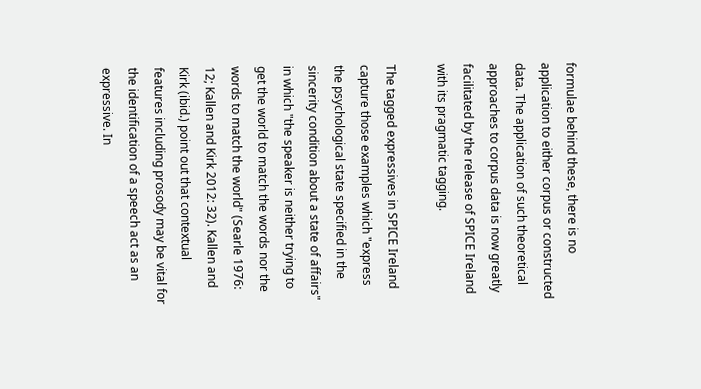formulae behind these, there is no application to either corpus or constructed data. The application of such theoretical approaches to corpus data is now greatly facilitated by the release of SPICE Ireland with its pragmatic tagging.

The tagged expressives in SPICE Ireland capture those examples which "express the psychological state specified in the sincerity condition about a state of affairs" in which "the speaker is neither trying to get the world to match the words nor the words to match the world" (Searle 1976: 12; Kallen and Kirk 2012: 32). Kallen and Kirk (ibid.) point out that contextual features including prosody may be vital for the identification of a speech act as an expressive. In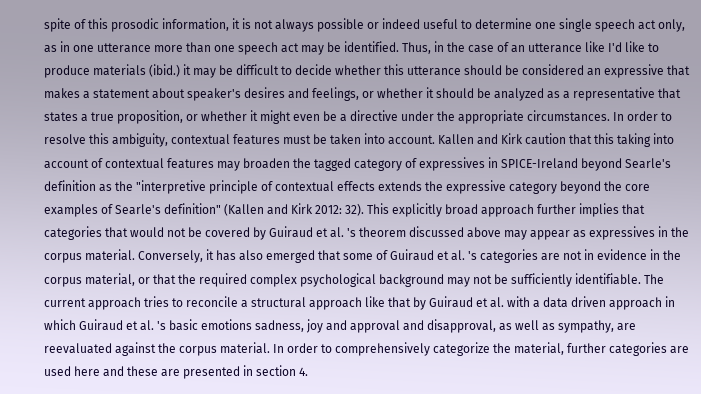spite of this prosodic information, it is not always possible or indeed useful to determine one single speech act only, as in one utterance more than one speech act may be identified. Thus, in the case of an utterance like I'd like to produce materials (ibid.) it may be difficult to decide whether this utterance should be considered an expressive that makes a statement about speaker's desires and feelings, or whether it should be analyzed as a representative that states a true proposition, or whether it might even be a directive under the appropriate circumstances. In order to resolve this ambiguity, contextual features must be taken into account. Kallen and Kirk caution that this taking into account of contextual features may broaden the tagged category of expressives in SPICE-Ireland beyond Searle's definition as the "interpretive principle of contextual effects extends the expressive category beyond the core examples of Searle's definition" (Kallen and Kirk 2012: 32). This explicitly broad approach further implies that categories that would not be covered by Guiraud et al. 's theorem discussed above may appear as expressives in the corpus material. Conversely, it has also emerged that some of Guiraud et al. 's categories are not in evidence in the corpus material, or that the required complex psychological background may not be sufficiently identifiable. The current approach tries to reconcile a structural approach like that by Guiraud et al. with a data driven approach in which Guiraud et al. 's basic emotions sadness, joy and approval and disapproval, as well as sympathy, are reevaluated against the corpus material. In order to comprehensively categorize the material, further categories are used here and these are presented in section 4.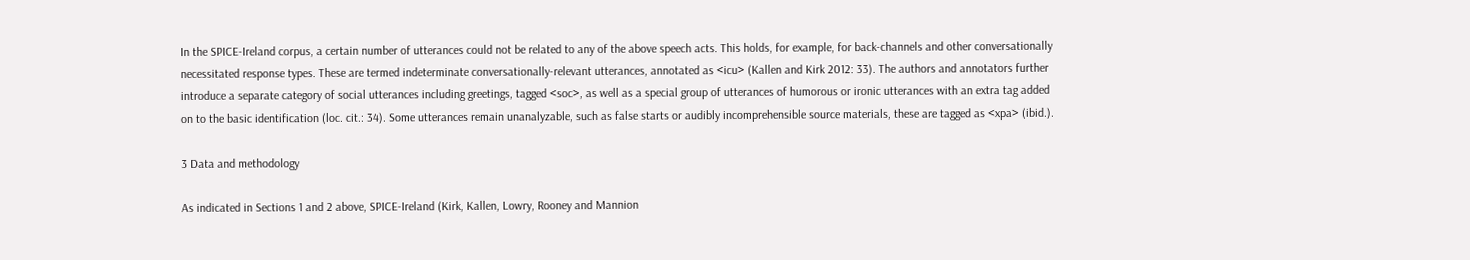In the SPICE-Ireland corpus, a certain number of utterances could not be related to any of the above speech acts. This holds, for example, for back-channels and other conversationally necessitated response types. These are termed indeterminate conversationally-relevant utterances, annotated as <icu> (Kallen and Kirk 2012: 33). The authors and annotators further introduce a separate category of social utterances including greetings, tagged <soc>, as well as a special group of utterances of humorous or ironic utterances with an extra tag added on to the basic identification (loc. cit.: 34). Some utterances remain unanalyzable, such as false starts or audibly incomprehensible source materials, these are tagged as <xpa> (ibid.).

3 Data and methodology

As indicated in Sections 1 and 2 above, SPICE-Ireland (Kirk, Kallen, Lowry, Rooney and Mannion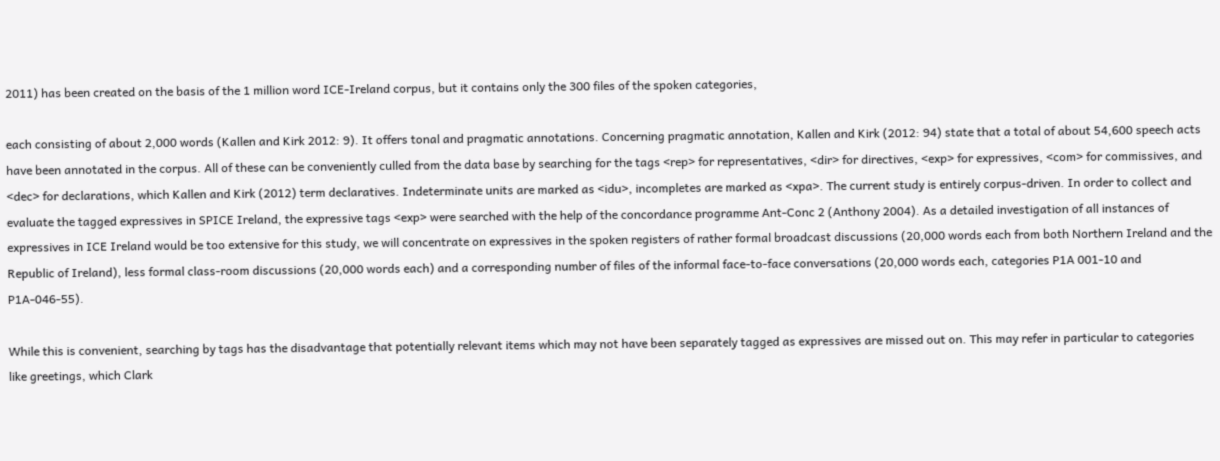2011) has been created on the basis of the 1 million word ICE-Ireland corpus, but it contains only the 300 files of the spoken categories,

each consisting of about 2,000 words (Kallen and Kirk 2012: 9). It offers tonal and pragmatic annotations. Concerning pragmatic annotation, Kallen and Kirk (2012: 94) state that a total of about 54,600 speech acts have been annotated in the corpus. All of these can be conveniently culled from the data base by searching for the tags <rep> for representatives, <dir> for directives, <exp> for expressives, <com> for commissives, and <dec> for declarations, which Kallen and Kirk (2012) term declaratives. Indeterminate units are marked as <idu>, incompletes are marked as <xpa>. The current study is entirely corpus-driven. In order to collect and evaluate the tagged expressives in SPICE Ireland, the expressive tags <exp> were searched with the help of the concordance programme Ant-Conc 2 (Anthony 2004). As a detailed investigation of all instances of expressives in ICE Ireland would be too extensive for this study, we will concentrate on expressives in the spoken registers of rather formal broadcast discussions (20,000 words each from both Northern Ireland and the Republic of Ireland), less formal class-room discussions (20,000 words each) and a corresponding number of files of the informal face-to-face conversations (20,000 words each, categories P1A 001-10 and P1A-046-55).

While this is convenient, searching by tags has the disadvantage that potentially relevant items which may not have been separately tagged as expressives are missed out on. This may refer in particular to categories like greetings, which Clark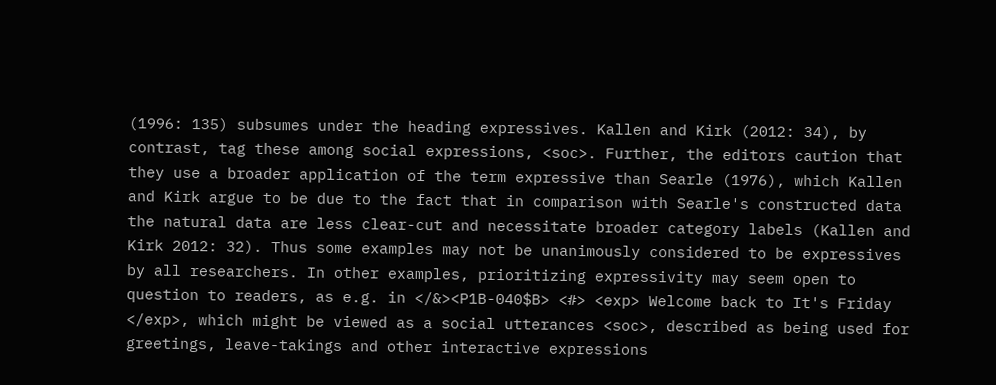(1996: 135) subsumes under the heading expressives. Kallen and Kirk (2012: 34), by contrast, tag these among social expressions, <soc>. Further, the editors caution that they use a broader application of the term expressive than Searle (1976), which Kallen and Kirk argue to be due to the fact that in comparison with Searle's constructed data the natural data are less clear-cut and necessitate broader category labels (Kallen and Kirk 2012: 32). Thus some examples may not be unanimously considered to be expressives by all researchers. In other examples, prioritizing expressivity may seem open to question to readers, as e.g. in </&><P1B-040$B> <#> <exp> Welcome back to It's Friday </exp>, which might be viewed as a social utterances <soc>, described as being used for greetings, leave-takings and other interactive expressions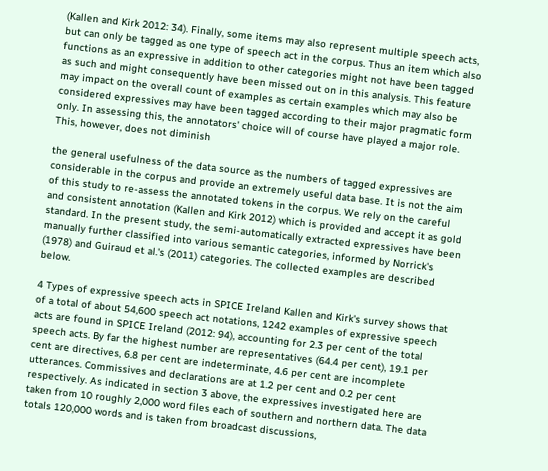(Kallen and Kirk 2012: 34). Finally, some items may also represent multiple speech acts, but can only be tagged as one type of speech act in the corpus. Thus an item which also functions as an expressive in addition to other categories might not have been tagged as such and might consequently have been missed out on in this analysis. This feature may impact on the overall count of examples as certain examples which may also be considered expressives may have been tagged according to their major pragmatic form only. In assessing this, the annotators' choice will of course have played a major role. This, however, does not diminish

the general usefulness of the data source as the numbers of tagged expressives are considerable in the corpus and provide an extremely useful data base. It is not the aim of this study to re-assess the annotated tokens in the corpus. We rely on the careful and consistent annotation (Kallen and Kirk 2012) which is provided and accept it as gold standard. In the present study, the semi-automatically extracted expressives have been manually further classified into various semantic categories, informed by Norrick's (1978) and Guiraud et al.'s (2011) categories. The collected examples are described below.

4 Types of expressive speech acts in SPICE Ireland Kallen and Kirk's survey shows that of a total of about 54,600 speech act notations, 1242 examples of expressive speech acts are found in SPICE Ireland (2012: 94), accounting for 2.3 per cent of the total speech acts. By far the highest number are representatives (64.4 per cent), 19.1 per cent are directives, 6.8 per cent are indeterminate, 4.6 per cent are incomplete utterances. Commissives and declarations are at 1.2 per cent and 0.2 per cent respectively. As indicated in section 3 above, the expressives investigated here are taken from 10 roughly 2,000 word files each of southern and northern data. The data totals 120,000 words and is taken from broadcast discussions,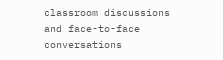classroom discussions and face-to-face conversations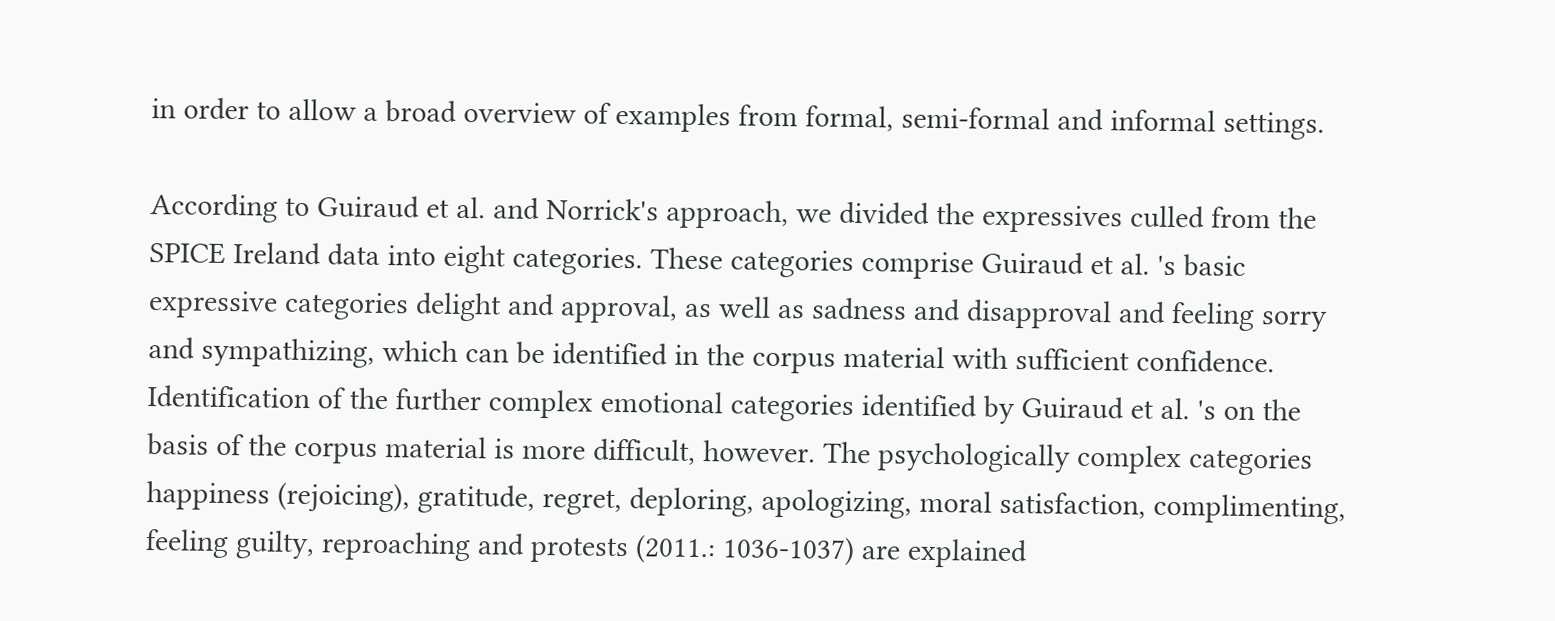in order to allow a broad overview of examples from formal, semi-formal and informal settings.

According to Guiraud et al. and Norrick's approach, we divided the expressives culled from the SPICE Ireland data into eight categories. These categories comprise Guiraud et al. 's basic expressive categories delight and approval, as well as sadness and disapproval and feeling sorry and sympathizing, which can be identified in the corpus material with sufficient confidence. Identification of the further complex emotional categories identified by Guiraud et al. 's on the basis of the corpus material is more difficult, however. The psychologically complex categories happiness (rejoicing), gratitude, regret, deploring, apologizing, moral satisfaction, complimenting, feeling guilty, reproaching and protests (2011.: 1036-1037) are explained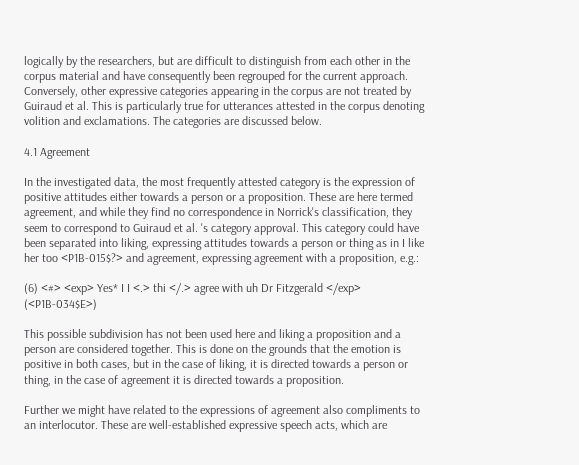logically by the researchers, but are difficult to distinguish from each other in the corpus material and have consequently been regrouped for the current approach. Conversely, other expressive categories appearing in the corpus are not treated by Guiraud et al. This is particularly true for utterances attested in the corpus denoting volition and exclamations. The categories are discussed below.

4.1 Agreement

In the investigated data, the most frequently attested category is the expression of positive attitudes either towards a person or a proposition. These are here termed agreement, and while they find no correspondence in Norrick's classification, they seem to correspond to Guiraud et al. 's category approval. This category could have been separated into liking, expressing attitudes towards a person or thing as in I like her too <P1B-015$?> and agreement, expressing agreement with a proposition, e.g.:

(6) <#> <exp> Yes* I I <.> thi </.> agree with uh Dr Fitzgerald </exp> (<P1B-034$E>)

This possible subdivision has not been used here and liking a proposition and a person are considered together. This is done on the grounds that the emotion is positive in both cases, but in the case of liking, it is directed towards a person or thing, in the case of agreement it is directed towards a proposition.

Further we might have related to the expressions of agreement also compliments to an interlocutor. These are well-established expressive speech acts, which are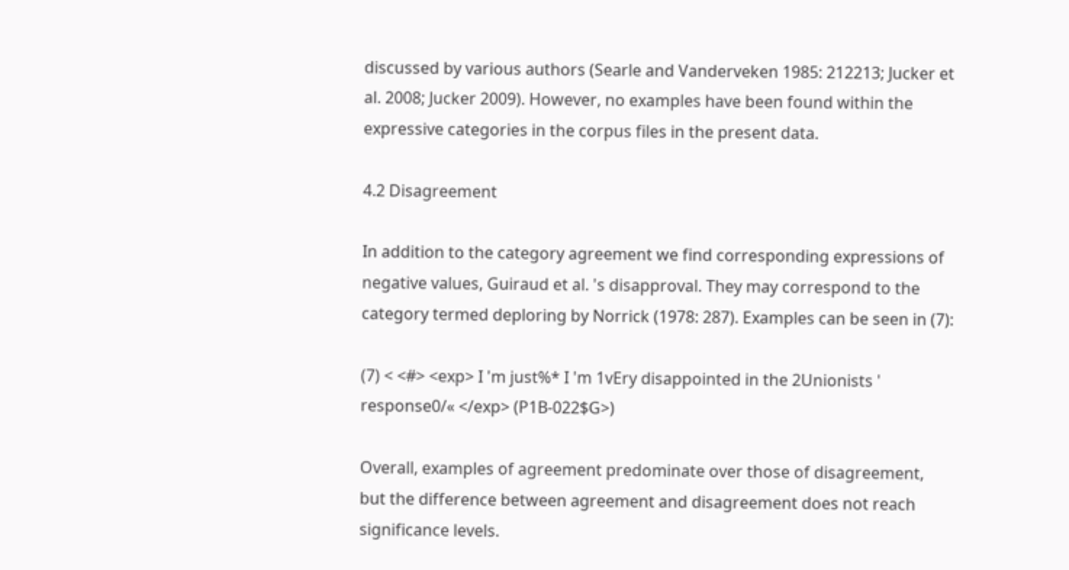discussed by various authors (Searle and Vanderveken 1985: 212213; Jucker et al. 2008; Jucker 2009). However, no examples have been found within the expressive categories in the corpus files in the present data.

4.2 Disagreement

In addition to the category agreement we find corresponding expressions of negative values, Guiraud et al. 's disapproval. They may correspond to the category termed deploring by Norrick (1978: 287). Examples can be seen in (7):

(7) < <#> <exp> I 'm just%* I 'm 1vEry disappointed in the 2Unionists ' response0/« </exp> (P1B-022$G>)

Overall, examples of agreement predominate over those of disagreement, but the difference between agreement and disagreement does not reach significance levels.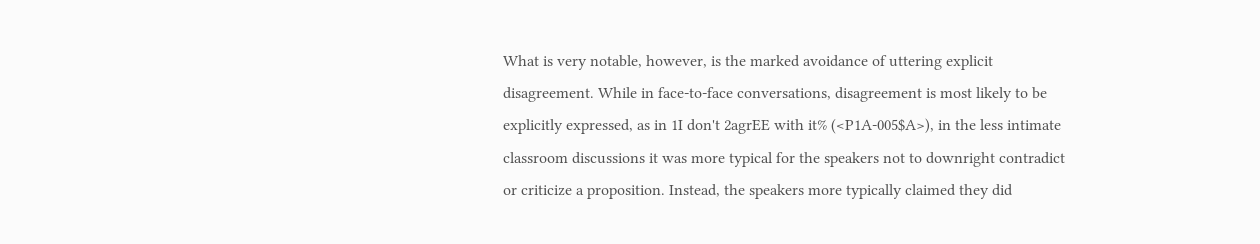What is very notable, however, is the marked avoidance of uttering explicit disagreement. While in face-to-face conversations, disagreement is most likely to be explicitly expressed, as in 1I don't 2agrEE with it% (<P1A-005$A>), in the less intimate classroom discussions it was more typical for the speakers not to downright contradict or criticize a proposition. Instead, the speakers more typically claimed they did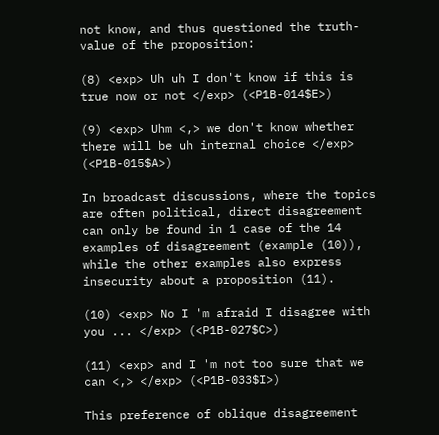not know, and thus questioned the truth-value of the proposition:

(8) <exp> Uh uh I don't know if this is true now or not </exp> (<P1B-014$E>)

(9) <exp> Uhm <,> we don't know whether there will be uh internal choice </exp> (<P1B-015$A>)

In broadcast discussions, where the topics are often political, direct disagreement can only be found in 1 case of the 14 examples of disagreement (example (10)), while the other examples also express insecurity about a proposition (11).

(10) <exp> No I 'm afraid I disagree with you ... </exp> (<P1B-027$C>)

(11) <exp> and I 'm not too sure that we can <,> </exp> (<P1B-033$I>)

This preference of oblique disagreement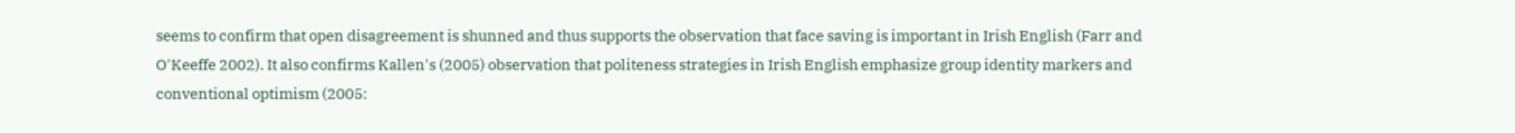seems to confirm that open disagreement is shunned and thus supports the observation that face saving is important in Irish English (Farr and O'Keeffe 2002). It also confirms Kallen's (2005) observation that politeness strategies in Irish English emphasize group identity markers and conventional optimism (2005: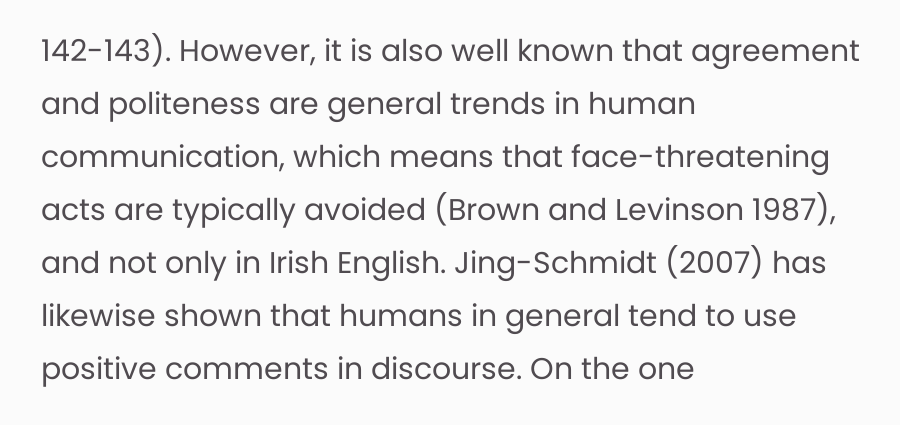142-143). However, it is also well known that agreement and politeness are general trends in human communication, which means that face-threatening acts are typically avoided (Brown and Levinson 1987), and not only in Irish English. Jing-Schmidt (2007) has likewise shown that humans in general tend to use positive comments in discourse. On the one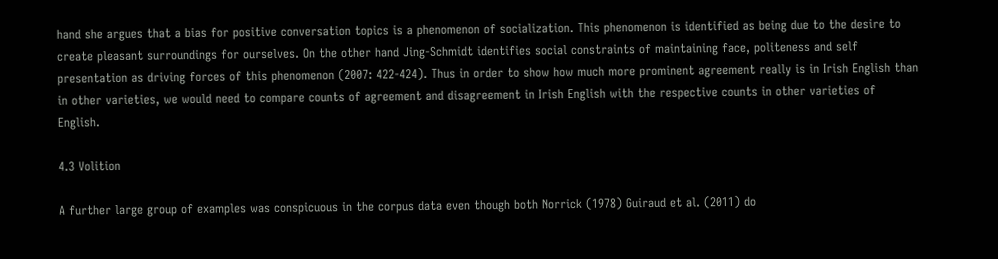hand she argues that a bias for positive conversation topics is a phenomenon of socialization. This phenomenon is identified as being due to the desire to create pleasant surroundings for ourselves. On the other hand Jing-Schmidt identifies social constraints of maintaining face, politeness and self presentation as driving forces of this phenomenon (2007: 422-424). Thus in order to show how much more prominent agreement really is in Irish English than in other varieties, we would need to compare counts of agreement and disagreement in Irish English with the respective counts in other varieties of English.

4.3 Volition

A further large group of examples was conspicuous in the corpus data even though both Norrick (1978) Guiraud et al. (2011) do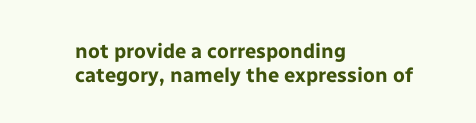not provide a corresponding category, namely the expression of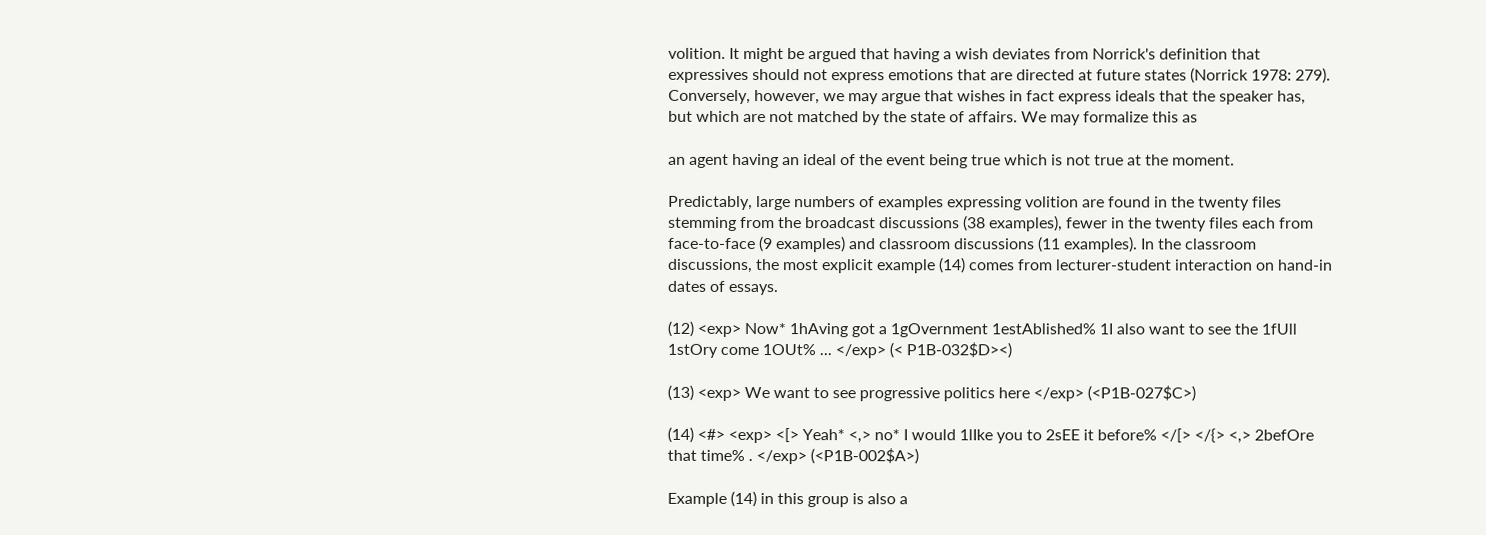volition. It might be argued that having a wish deviates from Norrick's definition that expressives should not express emotions that are directed at future states (Norrick 1978: 279). Conversely, however, we may argue that wishes in fact express ideals that the speaker has, but which are not matched by the state of affairs. We may formalize this as

an agent having an ideal of the event being true which is not true at the moment.

Predictably, large numbers of examples expressing volition are found in the twenty files stemming from the broadcast discussions (38 examples), fewer in the twenty files each from face-to-face (9 examples) and classroom discussions (11 examples). In the classroom discussions, the most explicit example (14) comes from lecturer-student interaction on hand-in dates of essays.

(12) <exp> Now* 1hAving got a 1gOvernment 1estAblished% 1I also want to see the 1fUll 1stOry come 1OUt% ... </exp> (< P1B-032$D><)

(13) <exp> We want to see progressive politics here </exp> (<P1B-027$C>)

(14) <#> <exp> <[> Yeah* <,> no* I would 1lIke you to 2sEE it before% </[> </{> <,> 2befOre that time% . </exp> (<P1B-002$A>)

Example (14) in this group is also a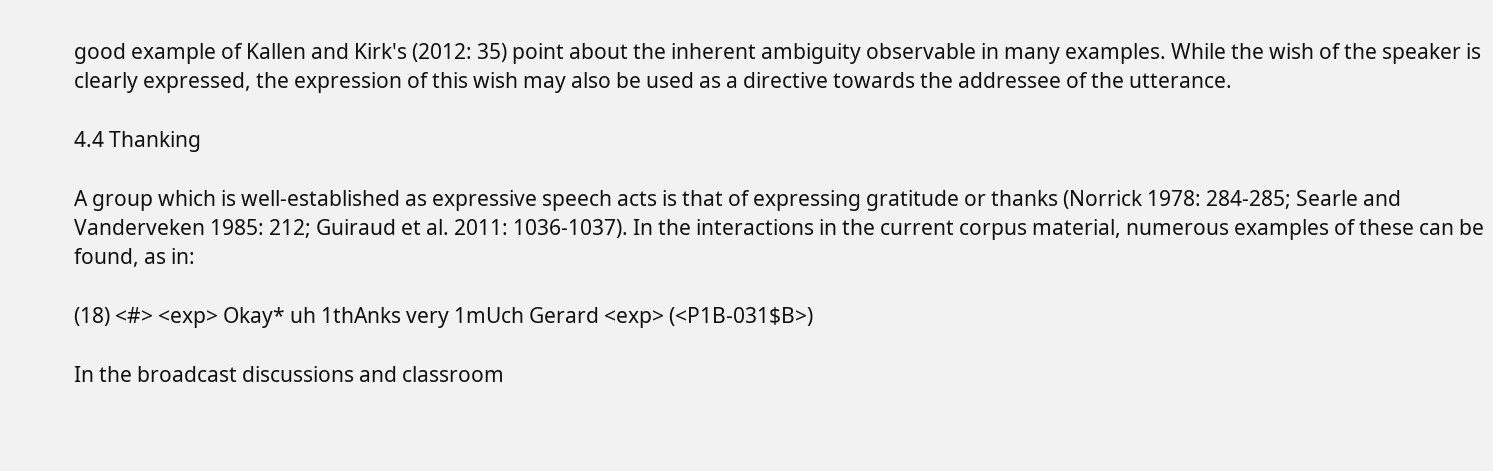good example of Kallen and Kirk's (2012: 35) point about the inherent ambiguity observable in many examples. While the wish of the speaker is clearly expressed, the expression of this wish may also be used as a directive towards the addressee of the utterance.

4.4 Thanking

A group which is well-established as expressive speech acts is that of expressing gratitude or thanks (Norrick 1978: 284-285; Searle and Vanderveken 1985: 212; Guiraud et al. 2011: 1036-1037). In the interactions in the current corpus material, numerous examples of these can be found, as in:

(18) <#> <exp> Okay* uh 1thAnks very 1mUch Gerard <exp> (<P1B-031$B>)

In the broadcast discussions and classroom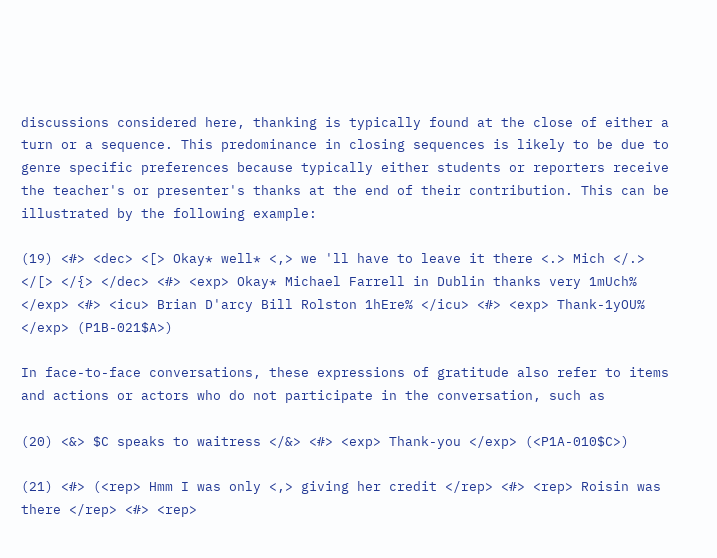discussions considered here, thanking is typically found at the close of either a turn or a sequence. This predominance in closing sequences is likely to be due to genre specific preferences because typically either students or reporters receive the teacher's or presenter's thanks at the end of their contribution. This can be illustrated by the following example:

(19) <#> <dec> <[> Okay* well* <,> we 'll have to leave it there <.> Mich </.> </[> </{> </dec> <#> <exp> Okay* Michael Farrell in Dublin thanks very 1mUch% </exp> <#> <icu> Brian D'arcy Bill Rolston 1hEre% </icu> <#> <exp> Thank-1yOU% </exp> (P1B-021$A>)

In face-to-face conversations, these expressions of gratitude also refer to items and actions or actors who do not participate in the conversation, such as

(20) <&> $C speaks to waitress </&> <#> <exp> Thank-you </exp> (<P1A-010$C>)

(21) <#> (<rep> Hmm I was only <,> giving her credit </rep> <#> <rep> Roisin was there </rep> <#> <rep>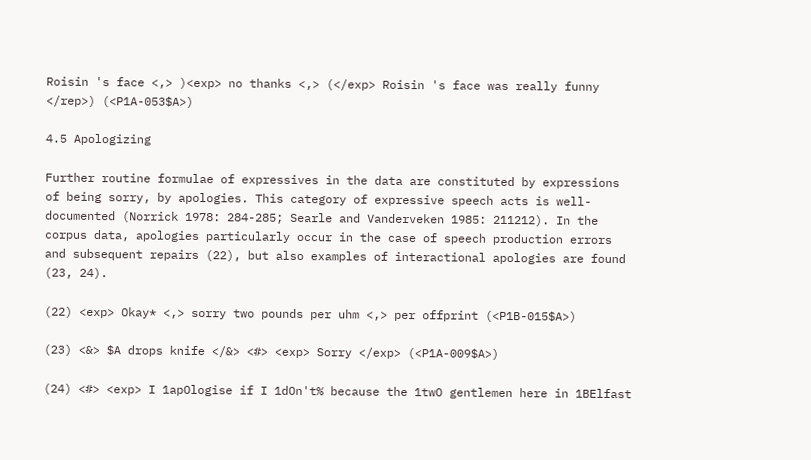Roisin 's face <,> )<exp> no thanks <,> (</exp> Roisin 's face was really funny </rep>) (<P1A-053$A>)

4.5 Apologizing

Further routine formulae of expressives in the data are constituted by expressions of being sorry, by apologies. This category of expressive speech acts is well-documented (Norrick 1978: 284-285; Searle and Vanderveken 1985: 211212). In the corpus data, apologies particularly occur in the case of speech production errors and subsequent repairs (22), but also examples of interactional apologies are found (23, 24).

(22) <exp> Okay* <,> sorry two pounds per uhm <,> per offprint (<P1B-015$A>)

(23) <&> $A drops knife </&> <#> <exp> Sorry </exp> (<P1A-009$A>)

(24) <#> <exp> I 1apOlogise if I 1dOn't% because the 1twO gentlemen here in 1BElfast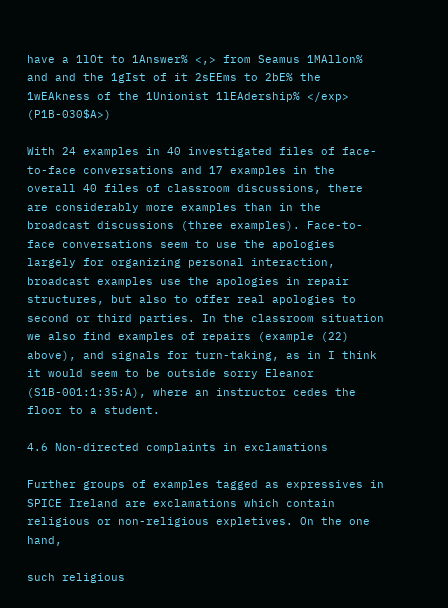have a 1lOt to 1Answer% <,> from Seamus 1MAllon% and and the 1gIst of it 2sEEms to 2bE% the 1wEAkness of the 1Unionist 1lEAdership% </exp> (P1B-030$A>)

With 24 examples in 40 investigated files of face-to-face conversations and 17 examples in the overall 40 files of classroom discussions, there are considerably more examples than in the broadcast discussions (three examples). Face-to-face conversations seem to use the apologies largely for organizing personal interaction, broadcast examples use the apologies in repair structures, but also to offer real apologies to second or third parties. In the classroom situation we also find examples of repairs (example (22) above), and signals for turn-taking, as in I think it would seem to be outside sorry Eleanor (S1B-001:1:35:A), where an instructor cedes the floor to a student.

4.6 Non-directed complaints in exclamations

Further groups of examples tagged as expressives in SPICE Ireland are exclamations which contain religious or non-religious expletives. On the one hand,

such religious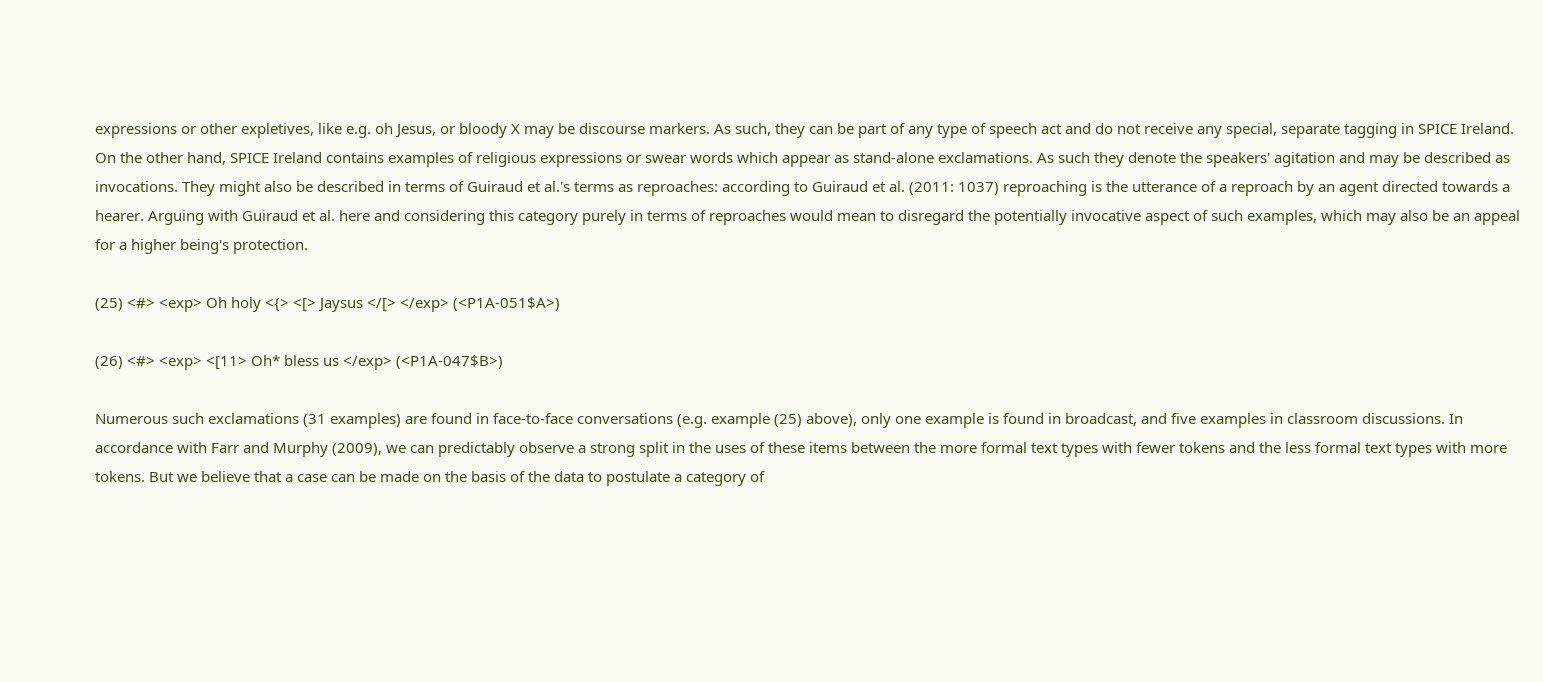expressions or other expletives, like e.g. oh Jesus, or bloody X may be discourse markers. As such, they can be part of any type of speech act and do not receive any special, separate tagging in SPICE Ireland. On the other hand, SPICE Ireland contains examples of religious expressions or swear words which appear as stand-alone exclamations. As such they denote the speakers' agitation and may be described as invocations. They might also be described in terms of Guiraud et al.'s terms as reproaches: according to Guiraud et al. (2011: 1037) reproaching is the utterance of a reproach by an agent directed towards a hearer. Arguing with Guiraud et al. here and considering this category purely in terms of reproaches would mean to disregard the potentially invocative aspect of such examples, which may also be an appeal for a higher being's protection.

(25) <#> <exp> Oh holy <{> <[> Jaysus </[> </exp> (<P1A-051$A>)

(26) <#> <exp> <[11> Oh* bless us </exp> (<P1A-047$B>)

Numerous such exclamations (31 examples) are found in face-to-face conversations (e.g. example (25) above), only one example is found in broadcast, and five examples in classroom discussions. In accordance with Farr and Murphy (2009), we can predictably observe a strong split in the uses of these items between the more formal text types with fewer tokens and the less formal text types with more tokens. But we believe that a case can be made on the basis of the data to postulate a category of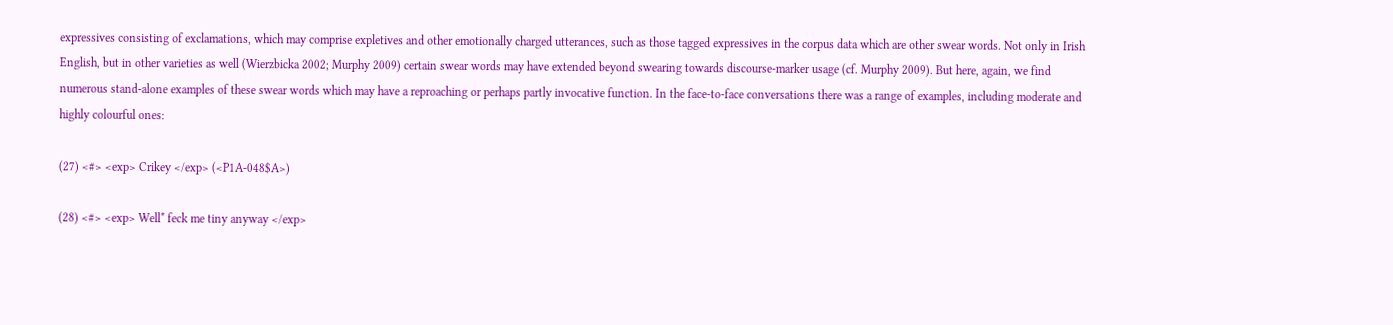expressives consisting of exclamations, which may comprise expletives and other emotionally charged utterances, such as those tagged expressives in the corpus data which are other swear words. Not only in Irish English, but in other varieties as well (Wierzbicka 2002; Murphy 2009) certain swear words may have extended beyond swearing towards discourse-marker usage (cf. Murphy 2009). But here, again, we find numerous stand-alone examples of these swear words which may have a reproaching or perhaps partly invocative function. In the face-to-face conversations there was a range of examples, including moderate and highly colourful ones:

(27) <#> <exp> Crikey </exp> (<P1A-048$A>)

(28) <#> <exp> Well* feck me tiny anyway </exp>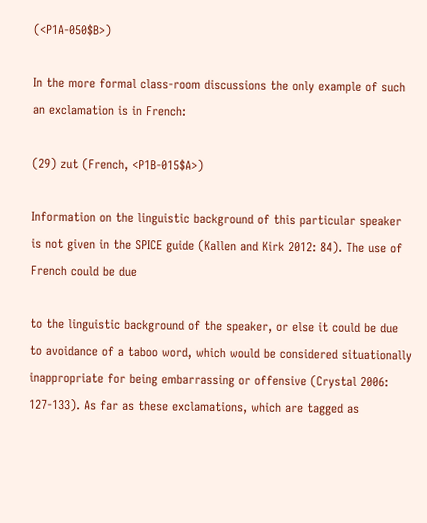(<P1A-050$B>)

In the more formal class-room discussions the only example of such an exclamation is in French:

(29) zut (French, <P1B-015$A>)

Information on the linguistic background of this particular speaker is not given in the SPICE guide (Kallen and Kirk 2012: 84). The use of French could be due

to the linguistic background of the speaker, or else it could be due to avoidance of a taboo word, which would be considered situationally inappropriate for being embarrassing or offensive (Crystal 2006: 127-133). As far as these exclamations, which are tagged as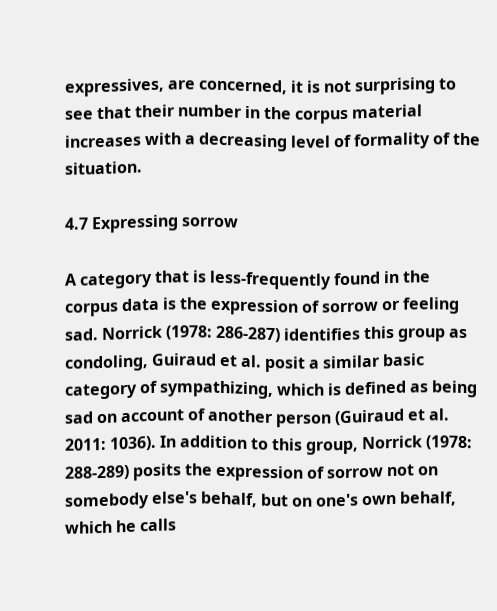expressives, are concerned, it is not surprising to see that their number in the corpus material increases with a decreasing level of formality of the situation.

4.7 Expressing sorrow

A category that is less-frequently found in the corpus data is the expression of sorrow or feeling sad. Norrick (1978: 286-287) identifies this group as condoling, Guiraud et al. posit a similar basic category of sympathizing, which is defined as being sad on account of another person (Guiraud et al. 2011: 1036). In addition to this group, Norrick (1978: 288-289) posits the expression of sorrow not on somebody else's behalf, but on one's own behalf, which he calls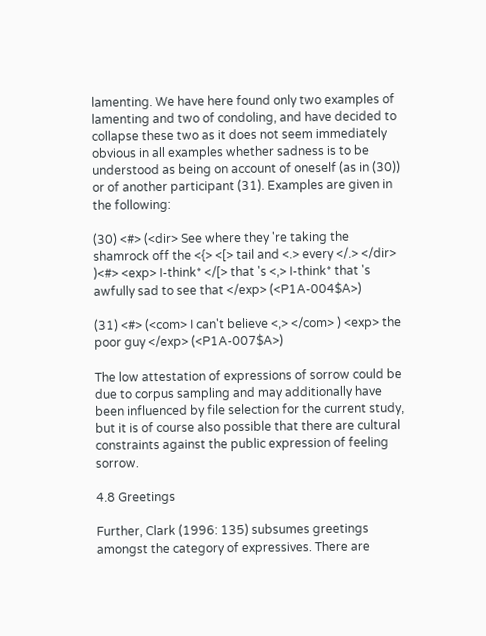lamenting. We have here found only two examples of lamenting and two of condoling, and have decided to collapse these two as it does not seem immediately obvious in all examples whether sadness is to be understood as being on account of oneself (as in (30)) or of another participant (31). Examples are given in the following:

(30) <#> (<dir> See where they 're taking the shamrock off the <{> <[> tail and <.> every </.> </dir> )<#> <exp> I-think* </[> that 's <,> I-think* that 's awfully sad to see that </exp> (<P1A-004$A>)

(31) <#> (<com> I can't believe <,> </com> ) <exp> the poor guy </exp> (<P1A-007$A>)

The low attestation of expressions of sorrow could be due to corpus sampling and may additionally have been influenced by file selection for the current study, but it is of course also possible that there are cultural constraints against the public expression of feeling sorrow.

4.8 Greetings

Further, Clark (1996: 135) subsumes greetings amongst the category of expressives. There are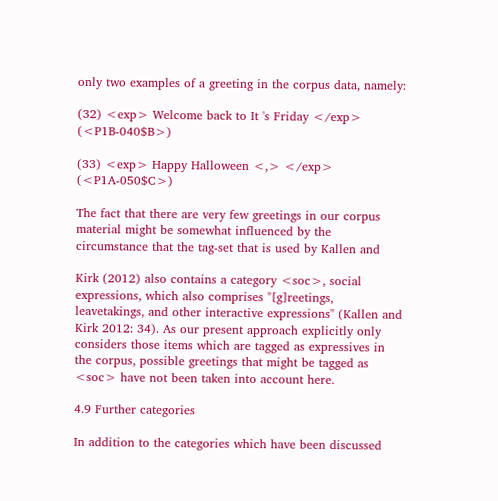only two examples of a greeting in the corpus data, namely:

(32) <exp> Welcome back to It 's Friday </exp> (<P1B-040$B>)

(33) <exp> Happy Halloween <,> </exp> (<P1A-050$C>)

The fact that there are very few greetings in our corpus material might be somewhat influenced by the circumstance that the tag-set that is used by Kallen and

Kirk (2012) also contains a category <soc>, social expressions, which also comprises "[g]reetings, leavetakings, and other interactive expressions" (Kallen and Kirk 2012: 34). As our present approach explicitly only considers those items which are tagged as expressives in the corpus, possible greetings that might be tagged as <soc> have not been taken into account here.

4.9 Further categories

In addition to the categories which have been discussed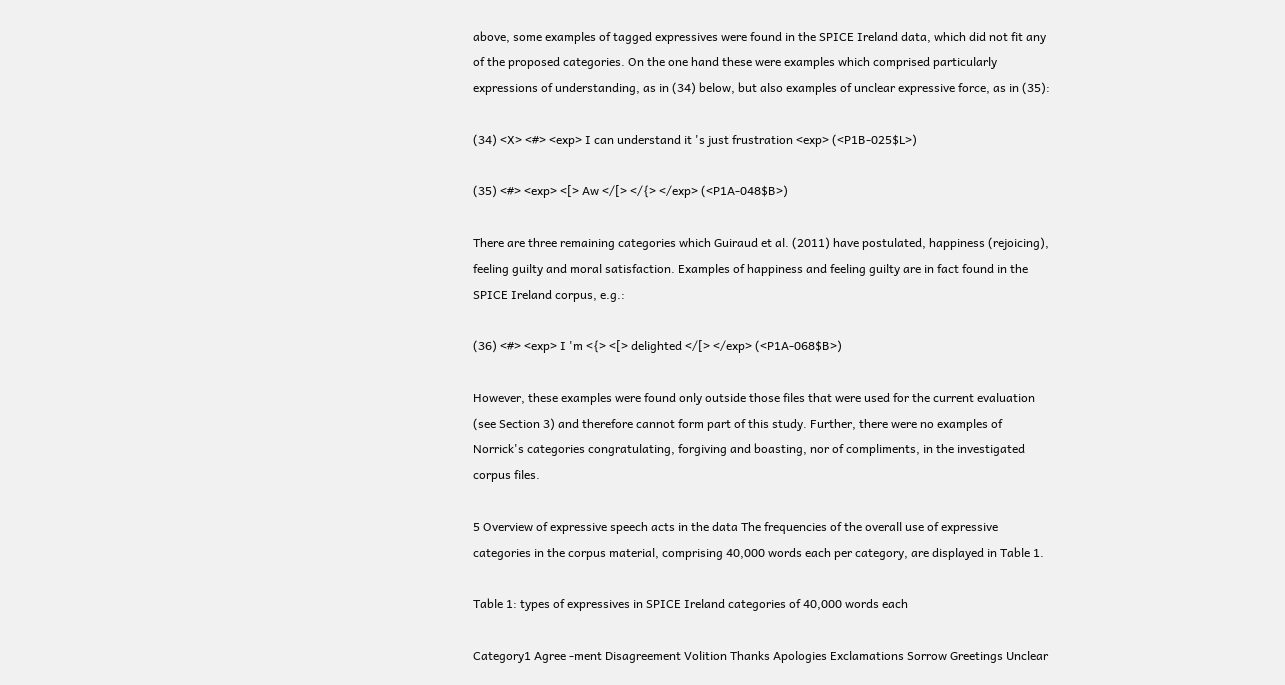above, some examples of tagged expressives were found in the SPICE Ireland data, which did not fit any of the proposed categories. On the one hand these were examples which comprised particularly expressions of understanding, as in (34) below, but also examples of unclear expressive force, as in (35):

(34) <X> <#> <exp> I can understand it 's just frustration <exp> (<P1B-025$L>)

(35) <#> <exp> <[> Aw </[> </{> </exp> (<P1A-048$B>)

There are three remaining categories which Guiraud et al. (2011) have postulated, happiness (rejoicing), feeling guilty and moral satisfaction. Examples of happiness and feeling guilty are in fact found in the SPICE Ireland corpus, e.g.:

(36) <#> <exp> I 'm <{> <[> delighted </[> </exp> (<P1A-068$B>)

However, these examples were found only outside those files that were used for the current evaluation (see Section 3) and therefore cannot form part of this study. Further, there were no examples of Norrick's categories congratulating, forgiving and boasting, nor of compliments, in the investigated corpus files.

5 Overview of expressive speech acts in the data The frequencies of the overall use of expressive categories in the corpus material, comprising 40,000 words each per category, are displayed in Table 1.

Table 1: types of expressives in SPICE Ireland categories of 40,000 words each

Category1 Agree -ment Disagreement Volition Thanks Apologies Exclamations Sorrow Greetings Unclear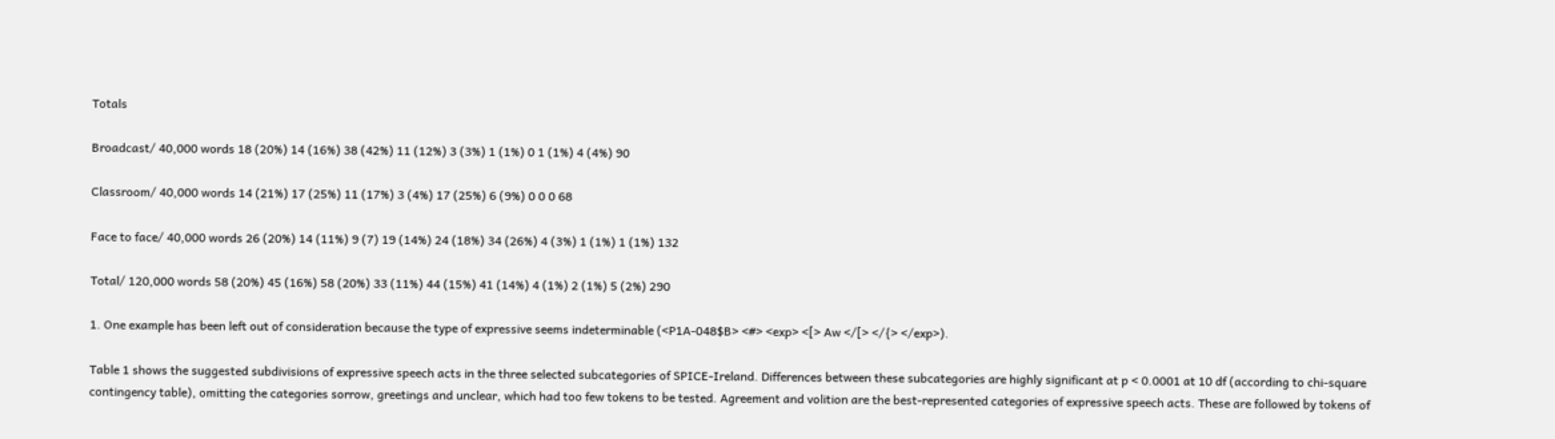Totals

Broadcast/ 40,000 words 18 (20%) 14 (16%) 38 (42%) 11 (12%) 3 (3%) 1 (1%) 0 1 (1%) 4 (4%) 90

Classroom/ 40,000 words 14 (21%) 17 (25%) 11 (17%) 3 (4%) 17 (25%) 6 (9%) 0 0 0 68

Face to face/ 40,000 words 26 (20%) 14 (11%) 9 (7) 19 (14%) 24 (18%) 34 (26%) 4 (3%) 1 (1%) 1 (1%) 132

Total/ 120,000 words 58 (20%) 45 (16%) 58 (20%) 33 (11%) 44 (15%) 41 (14%) 4 (1%) 2 (1%) 5 (2%) 290

1. One example has been left out of consideration because the type of expressive seems indeterminable (<P1A-048$B> <#> <exp> <[> Aw </[> </{> </exp>).

Table 1 shows the suggested subdivisions of expressive speech acts in the three selected subcategories of SPICE-Ireland. Differences between these subcategories are highly significant at p < 0.0001 at 10 df (according to chi-square contingency table), omitting the categories sorrow, greetings and unclear, which had too few tokens to be tested. Agreement and volition are the best-represented categories of expressive speech acts. These are followed by tokens of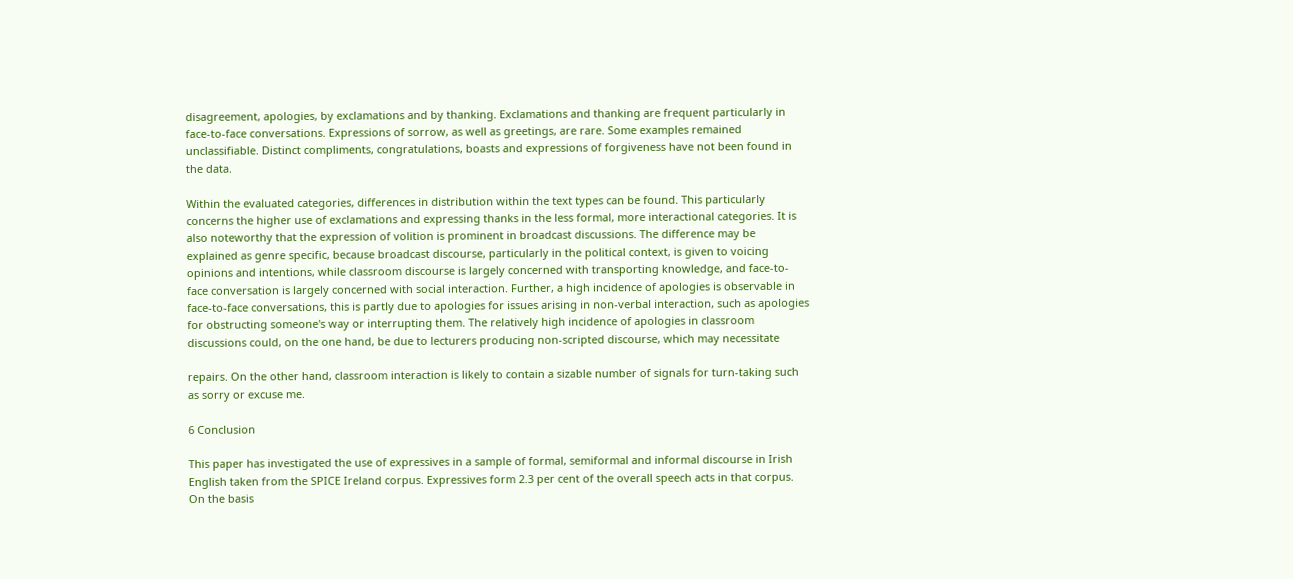disagreement, apologies, by exclamations and by thanking. Exclamations and thanking are frequent particularly in face-to-face conversations. Expressions of sorrow, as well as greetings, are rare. Some examples remained unclassifiable. Distinct compliments, congratulations, boasts and expressions of forgiveness have not been found in the data.

Within the evaluated categories, differences in distribution within the text types can be found. This particularly concerns the higher use of exclamations and expressing thanks in the less formal, more interactional categories. It is also noteworthy that the expression of volition is prominent in broadcast discussions. The difference may be explained as genre specific, because broadcast discourse, particularly in the political context, is given to voicing opinions and intentions, while classroom discourse is largely concerned with transporting knowledge, and face-to-face conversation is largely concerned with social interaction. Further, a high incidence of apologies is observable in face-to-face conversations, this is partly due to apologies for issues arising in non-verbal interaction, such as apologies for obstructing someone's way or interrupting them. The relatively high incidence of apologies in classroom discussions could, on the one hand, be due to lecturers producing non-scripted discourse, which may necessitate

repairs. On the other hand, classroom interaction is likely to contain a sizable number of signals for turn-taking such as sorry or excuse me.

6 Conclusion

This paper has investigated the use of expressives in a sample of formal, semiformal and informal discourse in Irish English taken from the SPICE Ireland corpus. Expressives form 2.3 per cent of the overall speech acts in that corpus. On the basis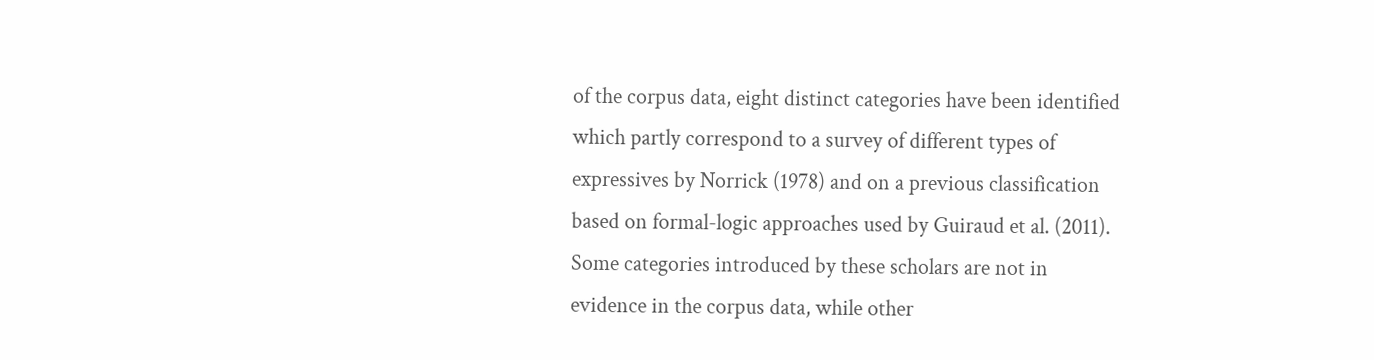of the corpus data, eight distinct categories have been identified which partly correspond to a survey of different types of expressives by Norrick (1978) and on a previous classification based on formal-logic approaches used by Guiraud et al. (2011). Some categories introduced by these scholars are not in evidence in the corpus data, while other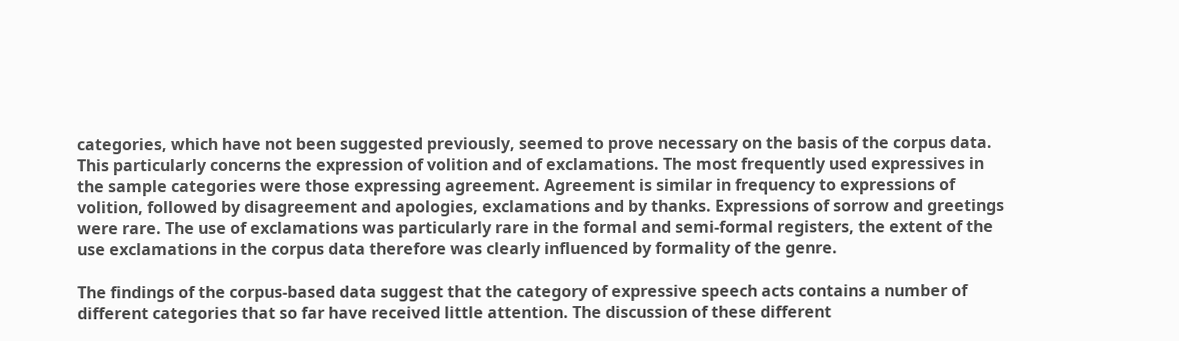categories, which have not been suggested previously, seemed to prove necessary on the basis of the corpus data. This particularly concerns the expression of volition and of exclamations. The most frequently used expressives in the sample categories were those expressing agreement. Agreement is similar in frequency to expressions of volition, followed by disagreement and apologies, exclamations and by thanks. Expressions of sorrow and greetings were rare. The use of exclamations was particularly rare in the formal and semi-formal registers, the extent of the use exclamations in the corpus data therefore was clearly influenced by formality of the genre.

The findings of the corpus-based data suggest that the category of expressive speech acts contains a number of different categories that so far have received little attention. The discussion of these different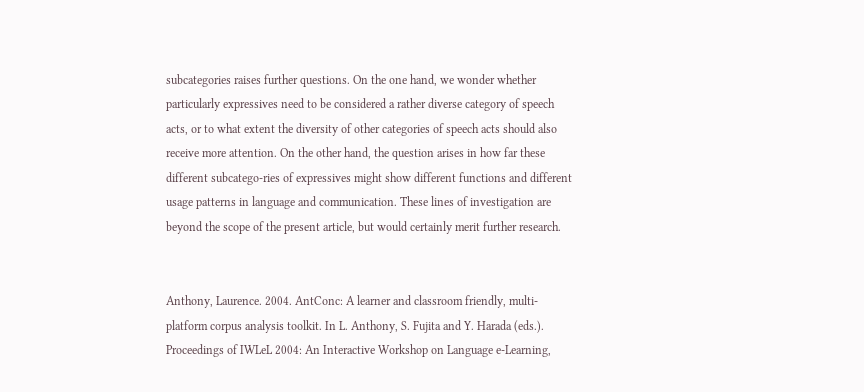subcategories raises further questions. On the one hand, we wonder whether particularly expressives need to be considered a rather diverse category of speech acts, or to what extent the diversity of other categories of speech acts should also receive more attention. On the other hand, the question arises in how far these different subcatego-ries of expressives might show different functions and different usage patterns in language and communication. These lines of investigation are beyond the scope of the present article, but would certainly merit further research.


Anthony, Laurence. 2004. AntConc: A learner and classroom friendly, multi-platform corpus analysis toolkit. In L. Anthony, S. Fujita and Y. Harada (eds.). Proceedings of IWLeL 2004: An Interactive Workshop on Language e-Learning,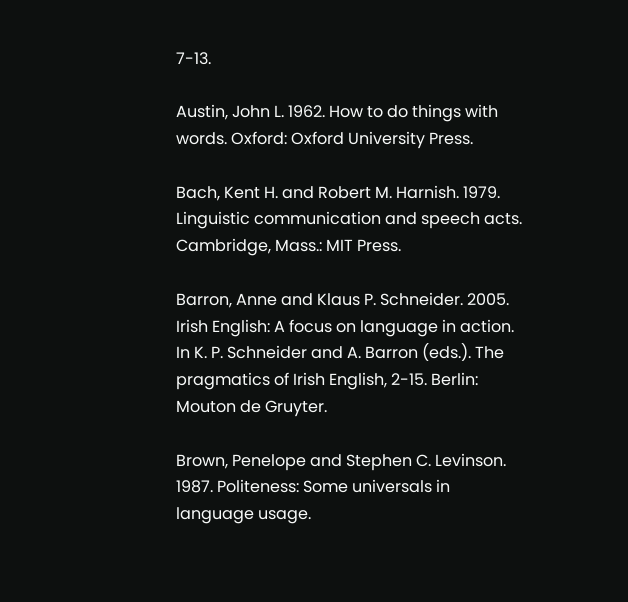7-13.

Austin, John L. 1962. How to do things with words. Oxford: Oxford University Press.

Bach, Kent H. and Robert M. Harnish. 1979. Linguistic communication and speech acts. Cambridge, Mass.: MIT Press.

Barron, Anne and Klaus P. Schneider. 2005. Irish English: A focus on language in action. In K. P. Schneider and A. Barron (eds.). The pragmatics of Irish English, 2-15. Berlin: Mouton de Gruyter.

Brown, Penelope and Stephen C. Levinson. 1987. Politeness: Some universals in language usage.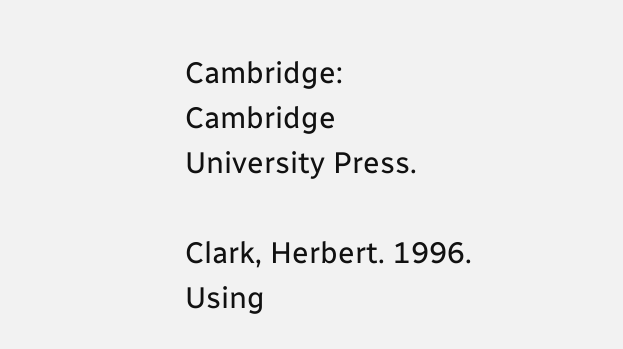Cambridge: Cambridge University Press.

Clark, Herbert. 1996. Using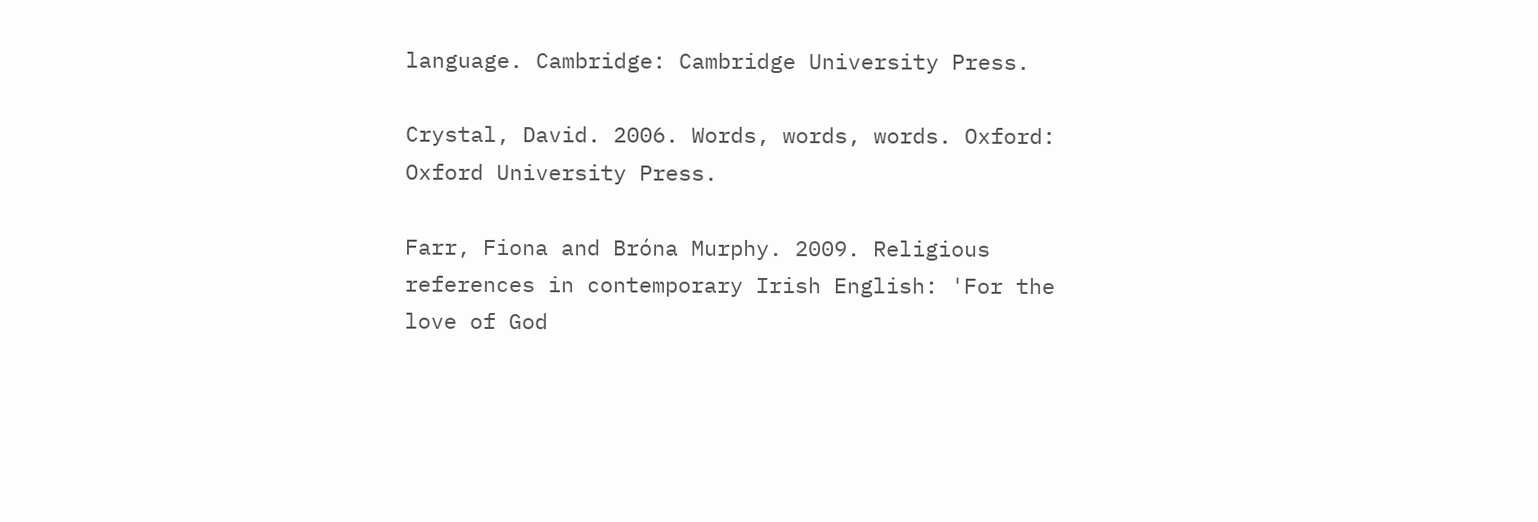language. Cambridge: Cambridge University Press.

Crystal, David. 2006. Words, words, words. Oxford: Oxford University Press.

Farr, Fiona and Bróna Murphy. 2009. Religious references in contemporary Irish English: 'For the love of God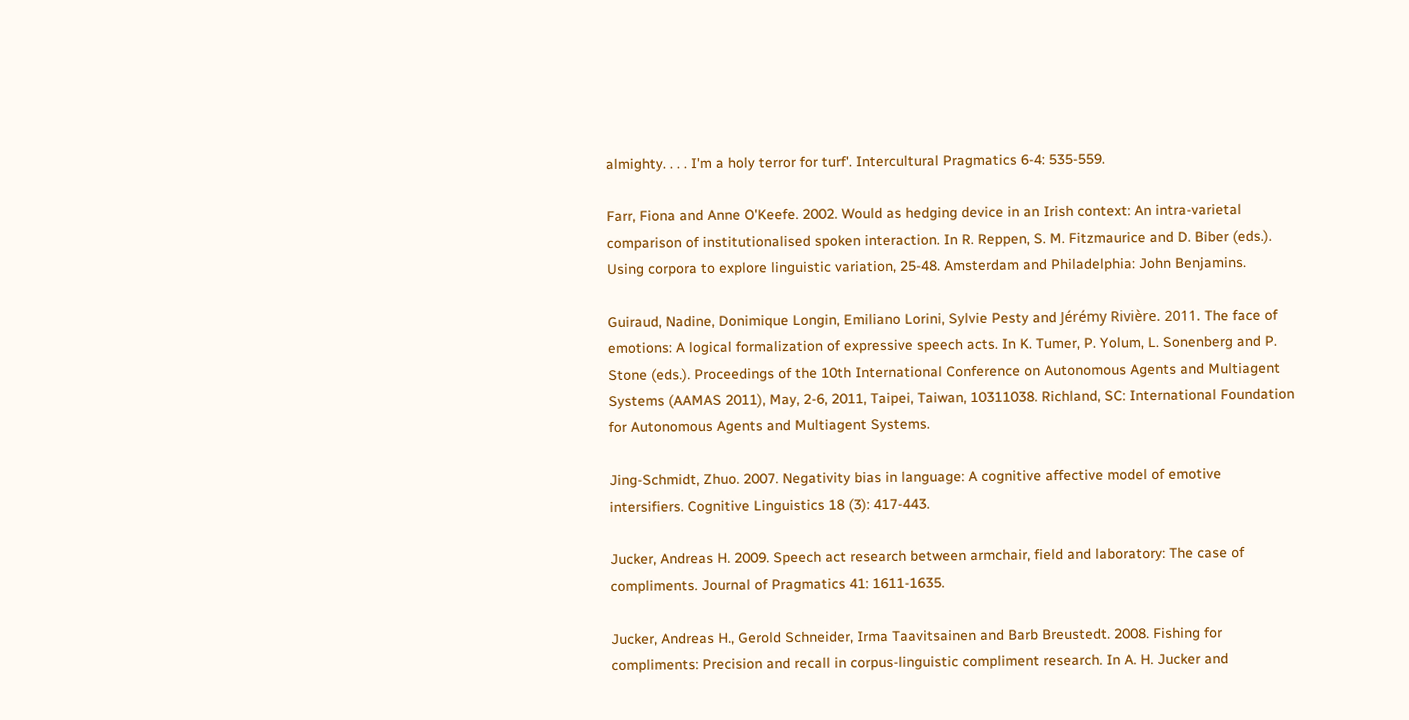almighty. . . . I'm a holy terror for turf'. Intercultural Pragmatics 6-4: 535-559.

Farr, Fiona and Anne O'Keefe. 2002. Would as hedging device in an Irish context: An intra-varietal comparison of institutionalised spoken interaction. In R. Reppen, S. M. Fitzmaurice and D. Biber (eds.). Using corpora to explore linguistic variation, 25-48. Amsterdam and Philadelphia: John Benjamins.

Guiraud, Nadine, Donimique Longin, Emiliano Lorini, Sylvie Pesty and Jérémy Rivière. 2011. The face of emotions: A logical formalization of expressive speech acts. In K. Tumer, P. Yolum, L. Sonenberg and P. Stone (eds.). Proceedings of the 10th International Conference on Autonomous Agents and Multiagent Systems (AAMAS 2011), May, 2-6, 2011, Taipei, Taiwan, 10311038. Richland, SC: International Foundation for Autonomous Agents and Multiagent Systems.

Jing-Schmidt, Zhuo. 2007. Negativity bias in language: A cognitive affective model of emotive intersifiers. Cognitive Linguistics 18 (3): 417-443.

Jucker, Andreas H. 2009. Speech act research between armchair, field and laboratory: The case of compliments. Journal of Pragmatics 41: 1611-1635.

Jucker, Andreas H., Gerold Schneider, Irma Taavitsainen and Barb Breustedt. 2008. Fishing for compliments: Precision and recall in corpus-linguistic compliment research. In A. H. Jucker and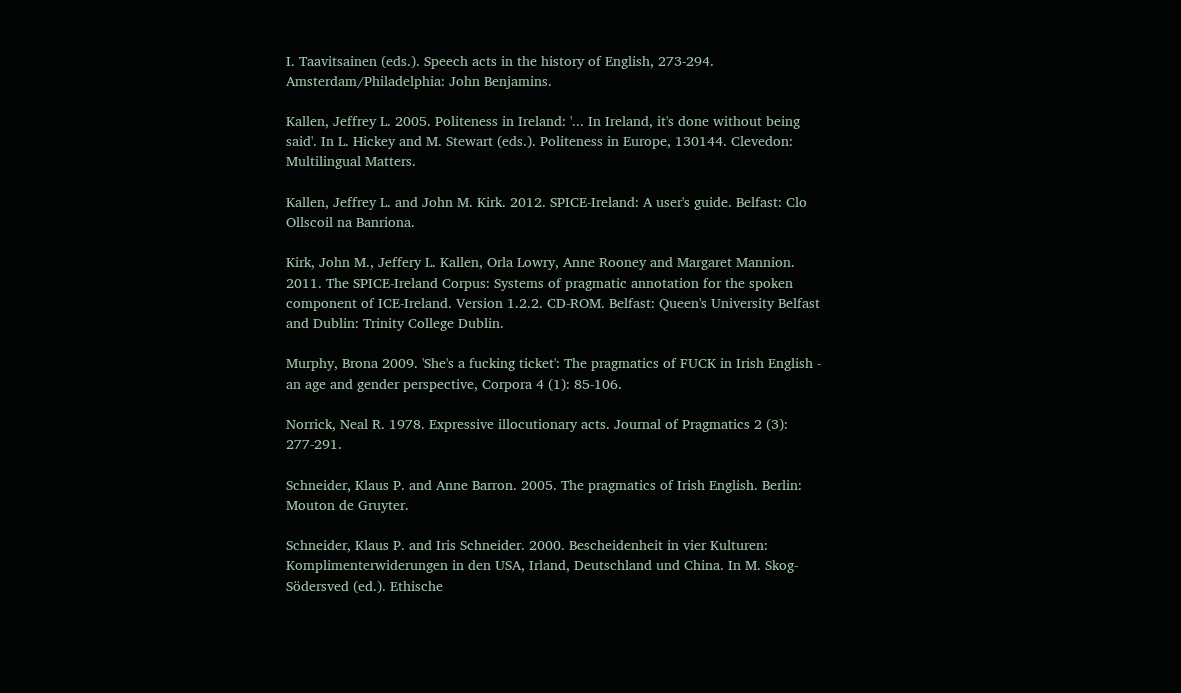I. Taavitsainen (eds.). Speech acts in the history of English, 273-294. Amsterdam/Philadelphia: John Benjamins.

Kallen, Jeffrey L. 2005. Politeness in Ireland: '... In Ireland, it's done without being said'. In L. Hickey and M. Stewart (eds.). Politeness in Europe, 130144. Clevedon: Multilingual Matters.

Kallen, Jeffrey L. and John M. Kirk. 2012. SPICE-Ireland: A user's guide. Belfast: Clo Ollscoil na Banriona.

Kirk, John M., Jeffery L. Kallen, Orla Lowry, Anne Rooney and Margaret Mannion. 2011. The SPICE-Ireland Corpus: Systems of pragmatic annotation for the spoken component of ICE-Ireland. Version 1.2.2. CD-ROM. Belfast: Queen's University Belfast and Dublin: Trinity College Dublin.

Murphy, Brona 2009. 'She's a fucking ticket': The pragmatics of FUCK in Irish English - an age and gender perspective, Corpora 4 (1): 85-106.

Norrick, Neal R. 1978. Expressive illocutionary acts. Journal of Pragmatics 2 (3): 277-291.

Schneider, Klaus P. and Anne Barron. 2005. The pragmatics of Irish English. Berlin: Mouton de Gruyter.

Schneider, Klaus P. and Iris Schneider. 2000. Bescheidenheit in vier Kulturen: Komplimenterwiderungen in den USA, Irland, Deutschland und China. In M. Skog-Södersved (ed.). Ethische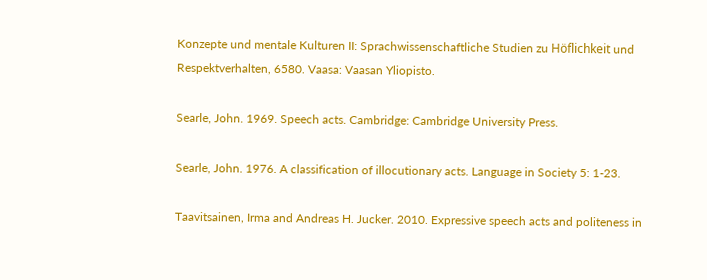Konzepte und mentale Kulturen II: Sprachwissenschaftliche Studien zu Höflichkeit und Respektverhalten, 6580. Vaasa: Vaasan Yliopisto.

Searle, John. 1969. Speech acts. Cambridge: Cambridge University Press.

Searle, John. 1976. A classification of illocutionary acts. Language in Society 5: 1-23.

Taavitsainen, Irma and Andreas H. Jucker. 2010. Expressive speech acts and politeness in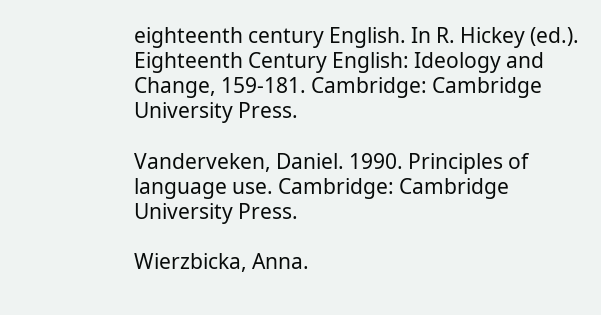eighteenth century English. In R. Hickey (ed.). Eighteenth Century English: Ideology and Change, 159-181. Cambridge: Cambridge University Press.

Vanderveken, Daniel. 1990. Principles of language use. Cambridge: Cambridge University Press.

Wierzbicka, Anna.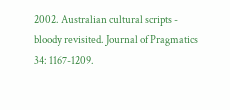2002. Australian cultural scripts - bloody revisited. Journal of Pragmatics 34: 1167-1209.